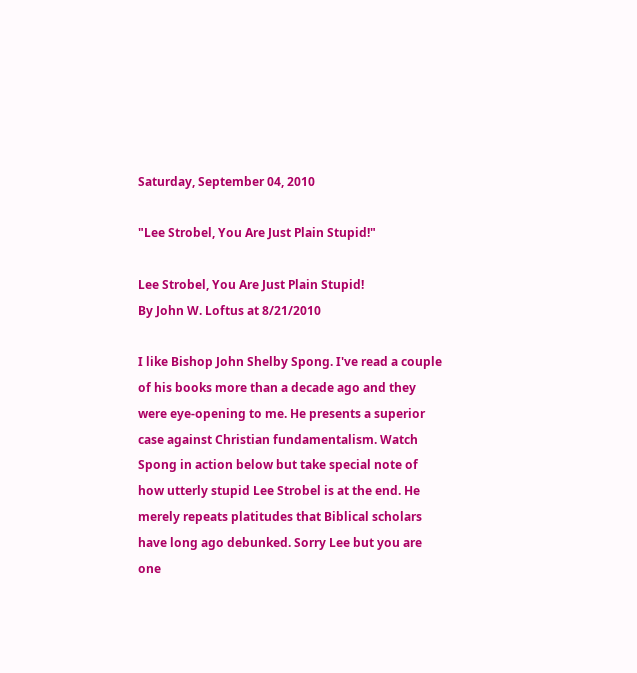Saturday, September 04, 2010

"Lee Strobel, You Are Just Plain Stupid!"

Lee Strobel, You Are Just Plain Stupid!
By John W. Loftus at 8/21/2010

I like Bishop John Shelby Spong. I've read a couple of his books more than a decade ago and they were eye-opening to me. He presents a superior case against Christian fundamentalism. Watch Spong in action below but take special note of how utterly stupid Lee Strobel is at the end. He merely repeats platitudes that Biblical scholars have long ago debunked. Sorry Lee but you are one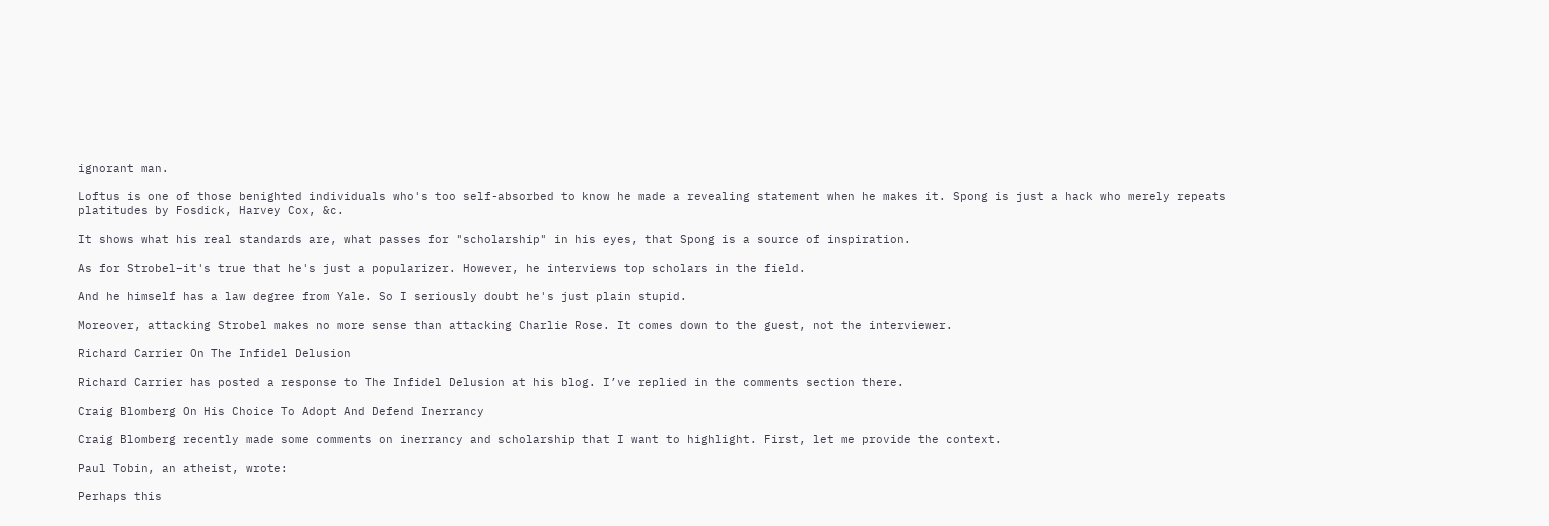ignorant man.

Loftus is one of those benighted individuals who's too self-absorbed to know he made a revealing statement when he makes it. Spong is just a hack who merely repeats platitudes by Fosdick, Harvey Cox, &c.

It shows what his real standards are, what passes for "scholarship" in his eyes, that Spong is a source of inspiration.

As for Strobel–it's true that he's just a popularizer. However, he interviews top scholars in the field.

And he himself has a law degree from Yale. So I seriously doubt he's just plain stupid.

Moreover, attacking Strobel makes no more sense than attacking Charlie Rose. It comes down to the guest, not the interviewer.

Richard Carrier On The Infidel Delusion

Richard Carrier has posted a response to The Infidel Delusion at his blog. I’ve replied in the comments section there.

Craig Blomberg On His Choice To Adopt And Defend Inerrancy

Craig Blomberg recently made some comments on inerrancy and scholarship that I want to highlight. First, let me provide the context.

Paul Tobin, an atheist, wrote:

Perhaps this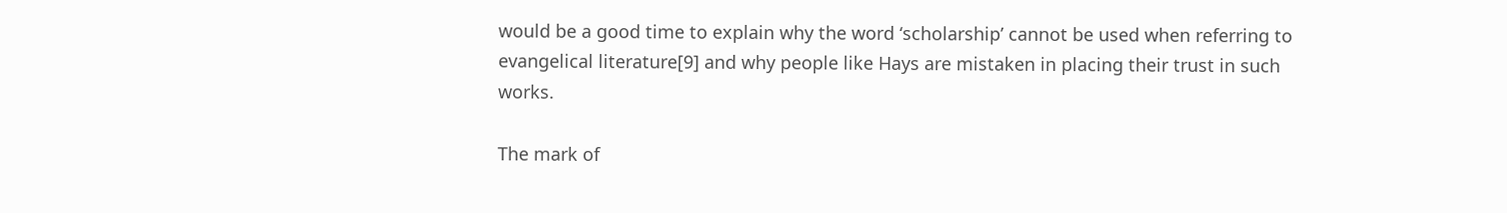would be a good time to explain why the word ‘scholarship’ cannot be used when referring to evangelical literature[9] and why people like Hays are mistaken in placing their trust in such works.

The mark of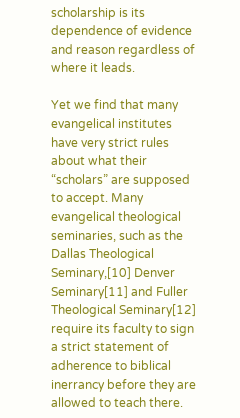scholarship is its dependence of evidence and reason regardless of where it leads.

Yet we find that many evangelical institutes have very strict rules about what their “scholars” are supposed to accept. Many evangelical theological seminaries, such as the Dallas Theological Seminary,[10] Denver Seminary[11] and Fuller Theological Seminary[12] require its faculty to sign a strict statement of adherence to biblical inerrancy before they are allowed to teach there.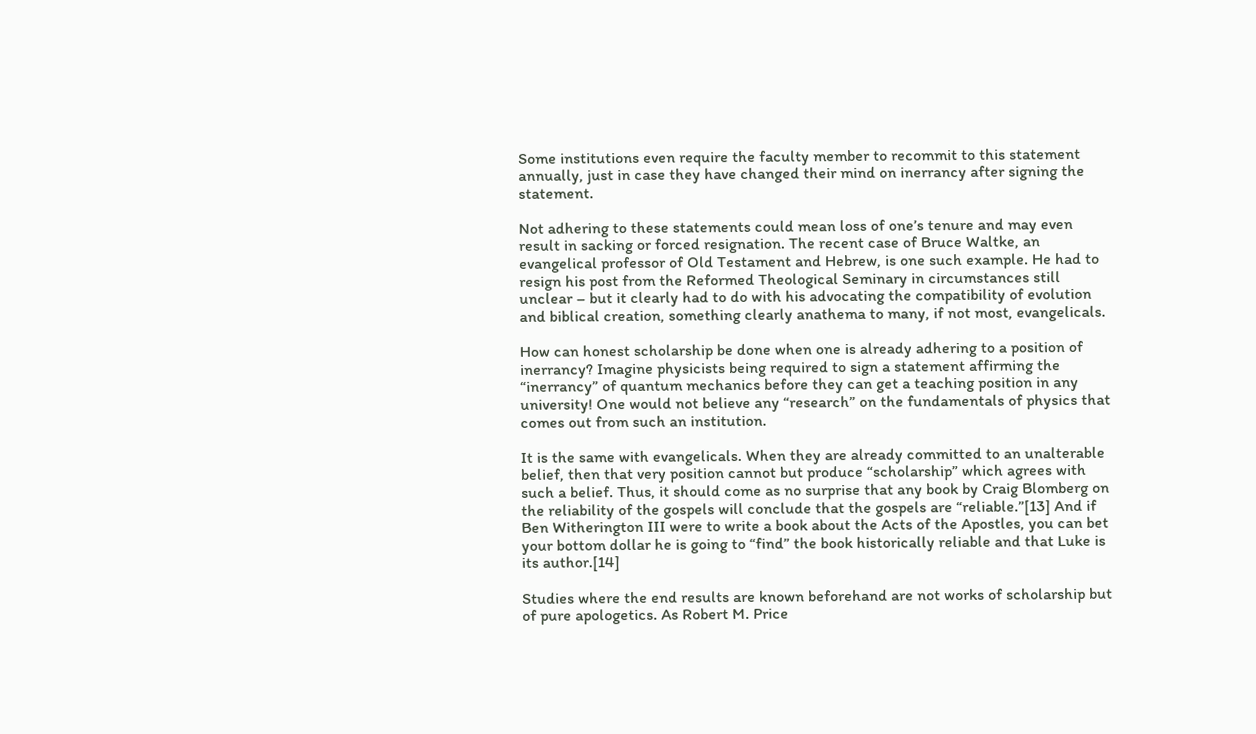Some institutions even require the faculty member to recommit to this statement annually, just in case they have changed their mind on inerrancy after signing the statement.

Not adhering to these statements could mean loss of one’s tenure and may even result in sacking or forced resignation. The recent case of Bruce Waltke, an evangelical professor of Old Testament and Hebrew, is one such example. He had to resign his post from the Reformed Theological Seminary in circumstances still unclear – but it clearly had to do with his advocating the compatibility of evolution and biblical creation, something clearly anathema to many, if not most, evangelicals.

How can honest scholarship be done when one is already adhering to a position of inerrancy? Imagine physicists being required to sign a statement affirming the “inerrancy” of quantum mechanics before they can get a teaching position in any university! One would not believe any “research” on the fundamentals of physics that comes out from such an institution.

It is the same with evangelicals. When they are already committed to an unalterable belief, then that very position cannot but produce “scholarship” which agrees with such a belief. Thus, it should come as no surprise that any book by Craig Blomberg on the reliability of the gospels will conclude that the gospels are “reliable.”[13] And if Ben Witherington III were to write a book about the Acts of the Apostles, you can bet your bottom dollar he is going to “find” the book historically reliable and that Luke is its author.[14]

Studies where the end results are known beforehand are not works of scholarship but of pure apologetics. As Robert M. Price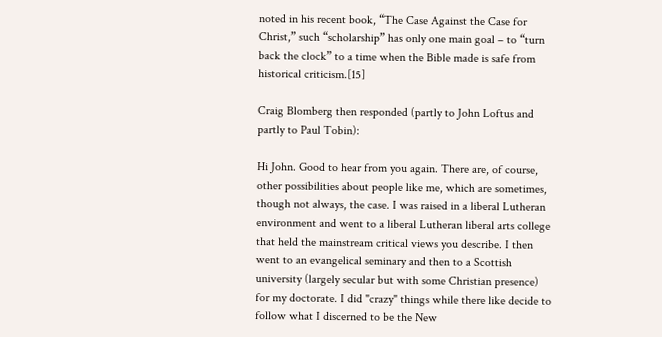noted in his recent book, “The Case Against the Case for Christ,” such “scholarship” has only one main goal – to “turn back the clock” to a time when the Bible made is safe from historical criticism.[15]

Craig Blomberg then responded (partly to John Loftus and partly to Paul Tobin):

Hi John. Good to hear from you again. There are, of course, other possibilities about people like me, which are sometimes, though not always, the case. I was raised in a liberal Lutheran environment and went to a liberal Lutheran liberal arts college that held the mainstream critical views you describe. I then went to an evangelical seminary and then to a Scottish university (largely secular but with some Christian presence) for my doctorate. I did "crazy" things while there like decide to follow what I discerned to be the New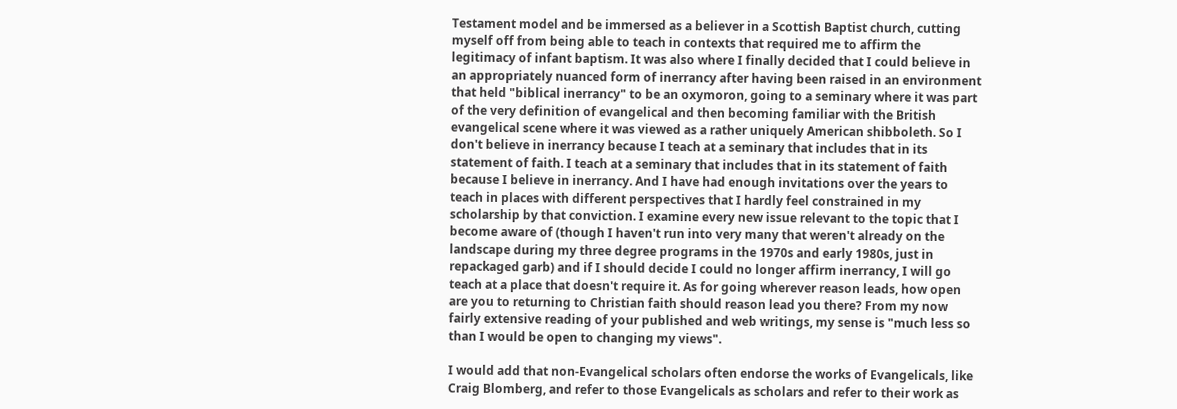Testament model and be immersed as a believer in a Scottish Baptist church, cutting myself off from being able to teach in contexts that required me to affirm the legitimacy of infant baptism. It was also where I finally decided that I could believe in an appropriately nuanced form of inerrancy after having been raised in an environment that held "biblical inerrancy" to be an oxymoron, going to a seminary where it was part of the very definition of evangelical and then becoming familiar with the British evangelical scene where it was viewed as a rather uniquely American shibboleth. So I don't believe in inerrancy because I teach at a seminary that includes that in its statement of faith. I teach at a seminary that includes that in its statement of faith because I believe in inerrancy. And I have had enough invitations over the years to teach in places with different perspectives that I hardly feel constrained in my scholarship by that conviction. I examine every new issue relevant to the topic that I become aware of (though I haven't run into very many that weren't already on the landscape during my three degree programs in the 1970s and early 1980s, just in repackaged garb) and if I should decide I could no longer affirm inerrancy, I will go teach at a place that doesn't require it. As for going wherever reason leads, how open are you to returning to Christian faith should reason lead you there? From my now fairly extensive reading of your published and web writings, my sense is "much less so than I would be open to changing my views".

I would add that non-Evangelical scholars often endorse the works of Evangelicals, like Craig Blomberg, and refer to those Evangelicals as scholars and refer to their work as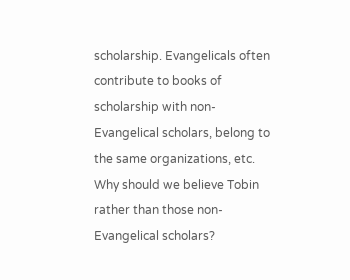scholarship. Evangelicals often contribute to books of scholarship with non-Evangelical scholars, belong to the same organizations, etc. Why should we believe Tobin rather than those non-Evangelical scholars?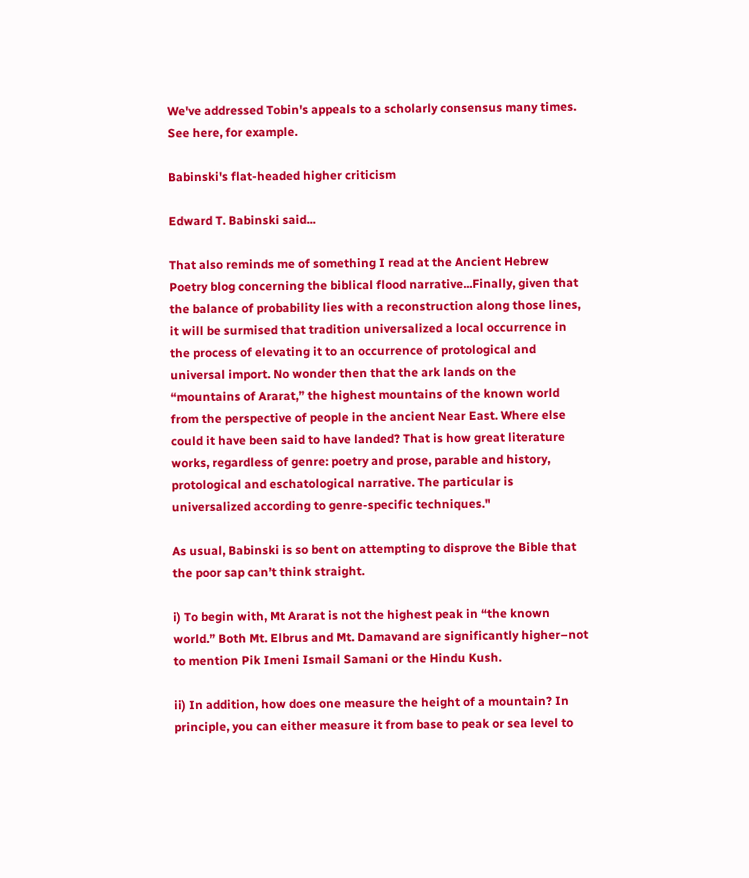We've addressed Tobin's appeals to a scholarly consensus many times. See here, for example.

Babinski's flat-headed higher criticism

Edward T. Babinski said...

That also reminds me of something I read at the Ancient Hebrew Poetry blog concerning the biblical flood narrative...Finally, given that the balance of probability lies with a reconstruction along those lines, it will be surmised that tradition universalized a local occurrence in the process of elevating it to an occurrence of protological and universal import. No wonder then that the ark lands on the “mountains of Ararat,” the highest mountains of the known world from the perspective of people in the ancient Near East. Where else could it have been said to have landed? That is how great literature works, regardless of genre: poetry and prose, parable and history, protological and eschatological narrative. The particular is universalized according to genre-specific techniques."

As usual, Babinski is so bent on attempting to disprove the Bible that the poor sap can’t think straight.

i) To begin with, Mt Ararat is not the highest peak in “the known world.” Both Mt. Elbrus and Mt. Damavand are significantly higher–not to mention Pik Imeni Ismail Samani or the Hindu Kush.

ii) In addition, how does one measure the height of a mountain? In principle, you can either measure it from base to peak or sea level to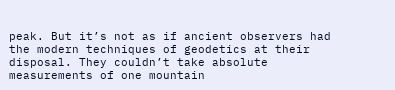peak. But it’s not as if ancient observers had the modern techniques of geodetics at their disposal. They couldn’t take absolute measurements of one mountain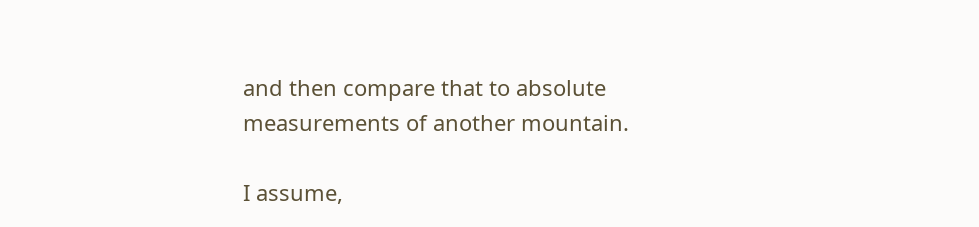and then compare that to absolute measurements of another mountain.

I assume,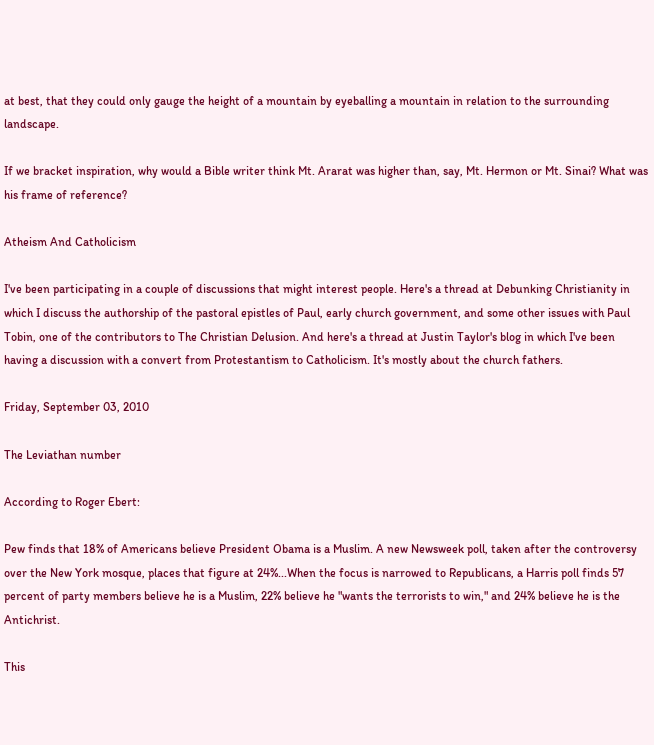at best, that they could only gauge the height of a mountain by eyeballing a mountain in relation to the surrounding landscape.

If we bracket inspiration, why would a Bible writer think Mt. Ararat was higher than, say, Mt. Hermon or Mt. Sinai? What was his frame of reference?

Atheism And Catholicism

I've been participating in a couple of discussions that might interest people. Here's a thread at Debunking Christianity in which I discuss the authorship of the pastoral epistles of Paul, early church government, and some other issues with Paul Tobin, one of the contributors to The Christian Delusion. And here's a thread at Justin Taylor's blog in which I've been having a discussion with a convert from Protestantism to Catholicism. It's mostly about the church fathers.

Friday, September 03, 2010

The Leviathan number

According to Roger Ebert:

Pew finds that 18% of Americans believe President Obama is a Muslim. A new Newsweek poll, taken after the controversy over the New York mosque, places that figure at 24%...When the focus is narrowed to Republicans, a Harris poll finds 57 percent of party members believe he is a Muslim, 22% believe he "wants the terrorists to win," and 24% believe he is the Antichrist.

This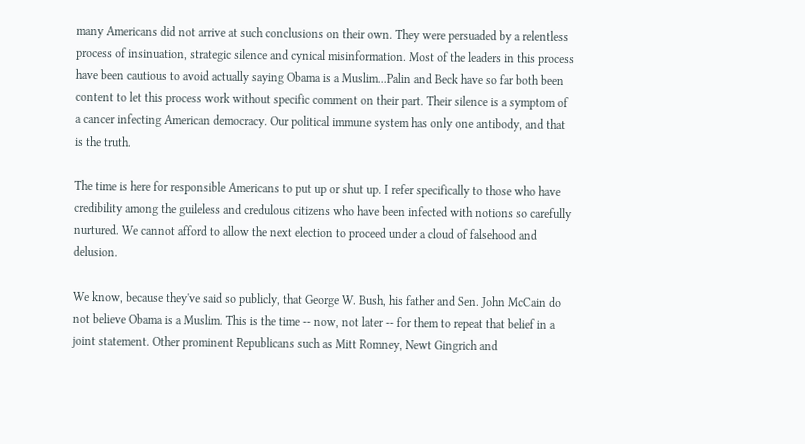many Americans did not arrive at such conclusions on their own. They were persuaded by a relentless process of insinuation, strategic silence and cynical misinformation. Most of the leaders in this process have been cautious to avoid actually saying Obama is a Muslim...Palin and Beck have so far both been content to let this process work without specific comment on their part. Their silence is a symptom of a cancer infecting American democracy. Our political immune system has only one antibody, and that is the truth.

The time is here for responsible Americans to put up or shut up. I refer specifically to those who have credibility among the guileless and credulous citizens who have been infected with notions so carefully nurtured. We cannot afford to allow the next election to proceed under a cloud of falsehood and delusion.

We know, because they've said so publicly, that George W. Bush, his father and Sen. John McCain do not believe Obama is a Muslim. This is the time -- now, not later -- for them to repeat that belief in a joint statement. Other prominent Republicans such as Mitt Romney, Newt Gingrich and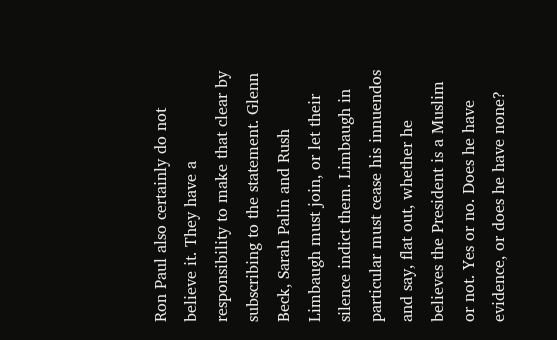Ron Paul also certainly do not believe it. They have a responsibility to make that clear by subscribing to the statement. Glenn Beck, Sarah Palin and Rush Limbaugh must join, or let their silence indict them. Limbaugh in particular must cease his innuendos and say, flat out, whether he believes the President is a Muslim or not. Yes or no. Does he have evidence, or does he have none?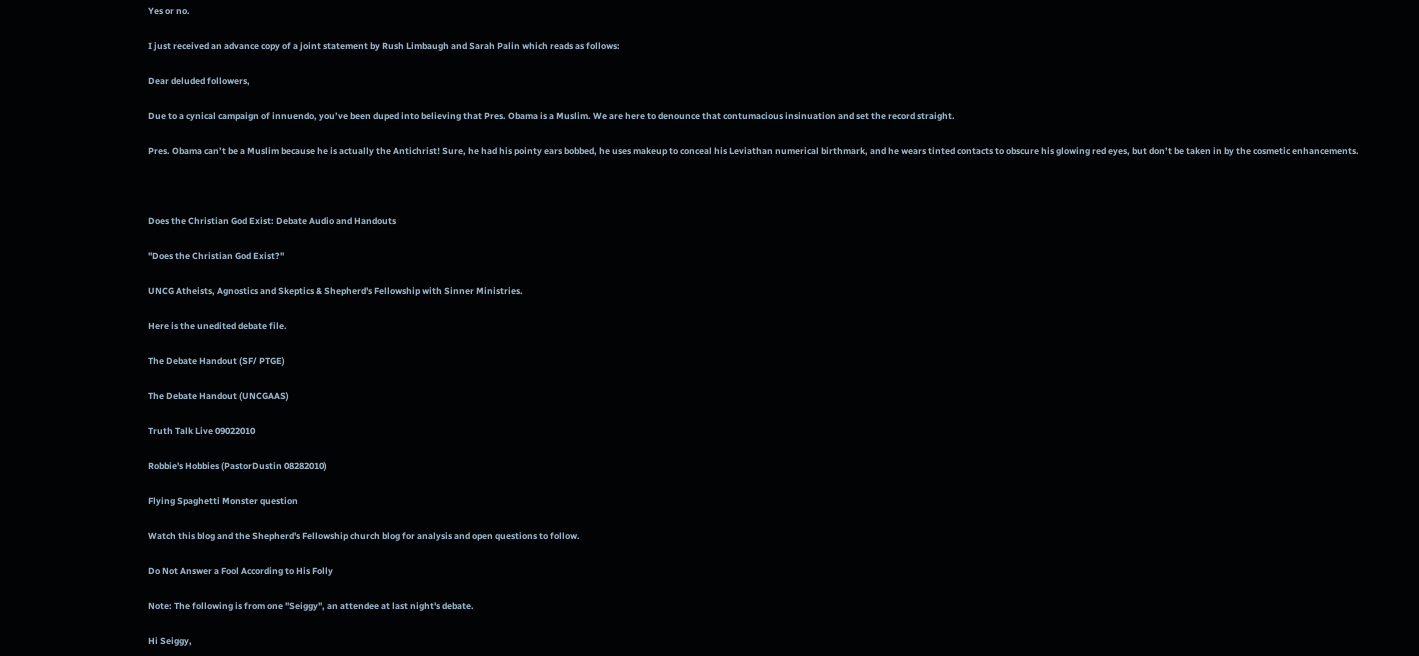Yes or no.

I just received an advance copy of a joint statement by Rush Limbaugh and Sarah Palin which reads as follows:

Dear deluded followers,

Due to a cynical campaign of innuendo, you’ve been duped into believing that Pres. Obama is a Muslim. We are here to denounce that contumacious insinuation and set the record straight.

Pres. Obama can’t be a Muslim because he is actually the Antichrist! Sure, he had his pointy ears bobbed, he uses makeup to conceal his Leviathan numerical birthmark, and he wears tinted contacts to obscure his glowing red eyes, but don’t be taken in by the cosmetic enhancements.



Does the Christian God Exist: Debate Audio and Handouts

"Does the Christian God Exist?"

UNCG Atheists, Agnostics and Skeptics & Shepherd's Fellowship with Sinner Ministries.

Here is the unedited debate file.

The Debate Handout (SF/ PTGE)

The Debate Handout (UNCGAAS)

Truth Talk Live 09022010

Robbie's Hobbies (PastorDustin 08282010)

Flying Spaghetti Monster question

Watch this blog and the Shepherd's Fellowship church blog for analysis and open questions to follow.

Do Not Answer a Fool According to His Folly

Note: The following is from one "Seiggy", an attendee at last night's debate.

Hi Seiggy,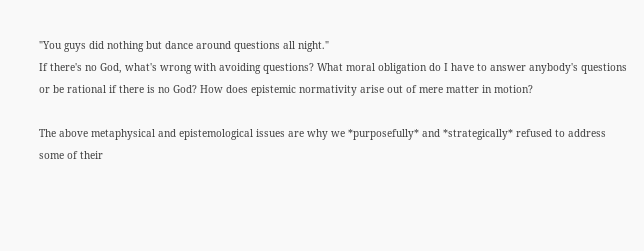"You guys did nothing but dance around questions all night."
If there's no God, what's wrong with avoiding questions? What moral obligation do I have to answer anybody's questions or be rational if there is no God? How does epistemic normativity arise out of mere matter in motion?

The above metaphysical and epistemological issues are why we *purposefully* and *strategically* refused to address some of their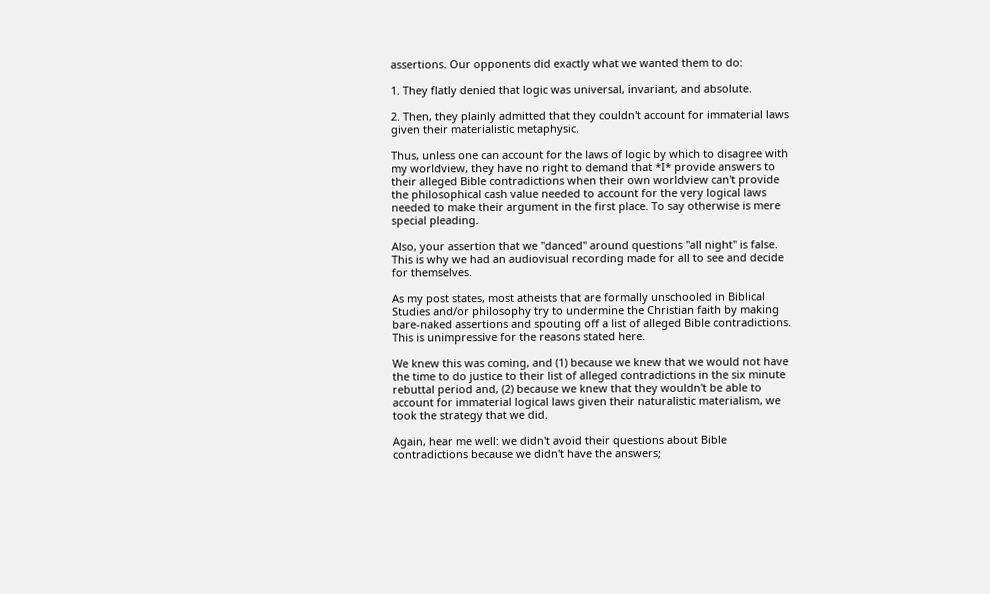assertions. Our opponents did exactly what we wanted them to do:

1. They flatly denied that logic was universal, invariant, and absolute.

2. Then, they plainly admitted that they couldn't account for immaterial laws given their materialistic metaphysic.

Thus, unless one can account for the laws of logic by which to disagree with my worldview, they have no right to demand that *I* provide answers to their alleged Bible contradictions when their own worldview can't provide the philosophical cash value needed to account for the very logical laws needed to make their argument in the first place. To say otherwise is mere special pleading.

Also, your assertion that we "danced" around questions "all night" is false. This is why we had an audiovisual recording made for all to see and decide for themselves.

As my post states, most atheists that are formally unschooled in Biblical Studies and/or philosophy try to undermine the Christian faith by making bare-naked assertions and spouting off a list of alleged Bible contradictions. This is unimpressive for the reasons stated here.

We knew this was coming, and (1) because we knew that we would not have the time to do justice to their list of alleged contradictions in the six minute rebuttal period and, (2) because we knew that they wouldn't be able to account for immaterial logical laws given their naturalistic materialism, we took the strategy that we did.

Again, hear me well: we didn't avoid their questions about Bible contradictions because we didn't have the answers;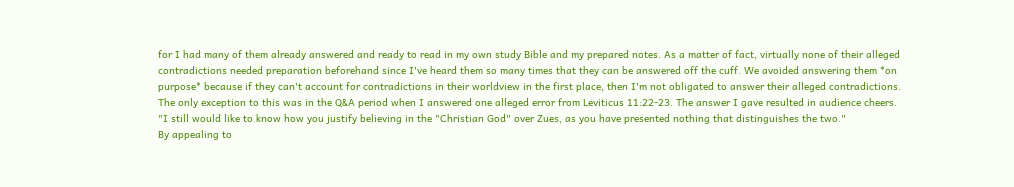for I had many of them already answered and ready to read in my own study Bible and my prepared notes. As a matter of fact, virtually none of their alleged contradictions needed preparation beforehand since I've heard them so many times that they can be answered off the cuff. We avoided answering them *on purpose* because if they can't account for contradictions in their worldview in the first place, then I'm not obligated to answer their alleged contradictions. The only exception to this was in the Q&A period when I answered one alleged error from Leviticus 11:22-23. The answer I gave resulted in audience cheers.
"I still would like to know how you justify believing in the "Christian God" over Zues, as you have presented nothing that distinguishes the two."
By appealing to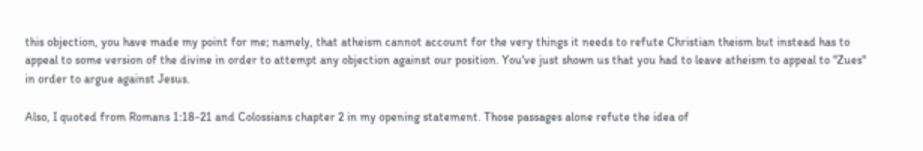this objection, you have made my point for me; namely, that atheism cannot account for the very things it needs to refute Christian theism but instead has to appeal to some version of the divine in order to attempt any objection against our position. You've just shown us that you had to leave atheism to appeal to "Zues" in order to argue against Jesus.

Also, I quoted from Romans 1:18-21 and Colossians chapter 2 in my opening statement. Those passages alone refute the idea of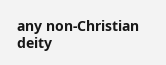any non-Christian deity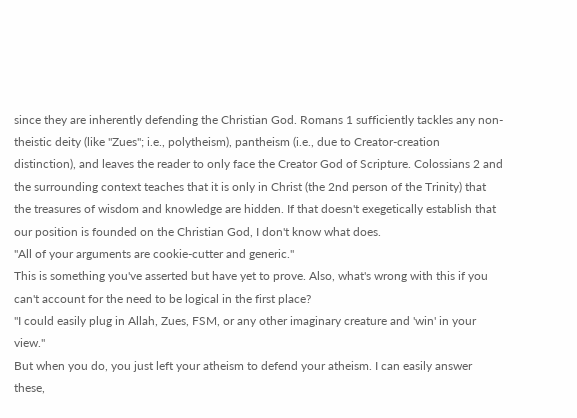since they are inherently defending the Christian God. Romans 1 sufficiently tackles any non-theistic deity (like "Zues"; i.e., polytheism), pantheism (i.e., due to Creator-creation distinction), and leaves the reader to only face the Creator God of Scripture. Colossians 2 and the surrounding context teaches that it is only in Christ (the 2nd person of the Trinity) that the treasures of wisdom and knowledge are hidden. If that doesn't exegetically establish that our position is founded on the Christian God, I don't know what does.
"All of your arguments are cookie-cutter and generic."
This is something you've asserted but have yet to prove. Also, what's wrong with this if you can't account for the need to be logical in the first place?
"I could easily plug in Allah, Zues, FSM, or any other imaginary creature and 'win' in your view."
But when you do, you just left your atheism to defend your atheism. I can easily answer these,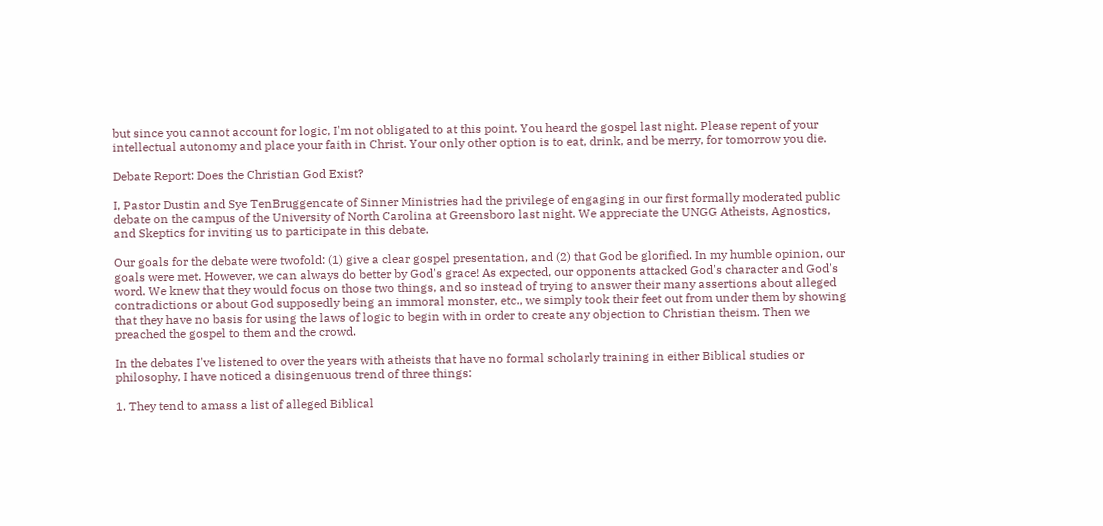but since you cannot account for logic, I'm not obligated to at this point. You heard the gospel last night. Please repent of your intellectual autonomy and place your faith in Christ. Your only other option is to eat, drink, and be merry, for tomorrow you die.

Debate Report: Does the Christian God Exist?

I, Pastor Dustin and Sye TenBruggencate of Sinner Ministries had the privilege of engaging in our first formally moderated public debate on the campus of the University of North Carolina at Greensboro last night. We appreciate the UNGG Atheists, Agnostics, and Skeptics for inviting us to participate in this debate.

Our goals for the debate were twofold: (1) give a clear gospel presentation, and (2) that God be glorified. In my humble opinion, our goals were met. However, we can always do better by God's grace! As expected, our opponents attacked God's character and God's word. We knew that they would focus on those two things, and so instead of trying to answer their many assertions about alleged contradictions or about God supposedly being an immoral monster, etc., we simply took their feet out from under them by showing that they have no basis for using the laws of logic to begin with in order to create any objection to Christian theism. Then we preached the gospel to them and the crowd.

In the debates I've listened to over the years with atheists that have no formal scholarly training in either Biblical studies or philosophy, I have noticed a disingenuous trend of three things:

1. They tend to amass a list of alleged Biblical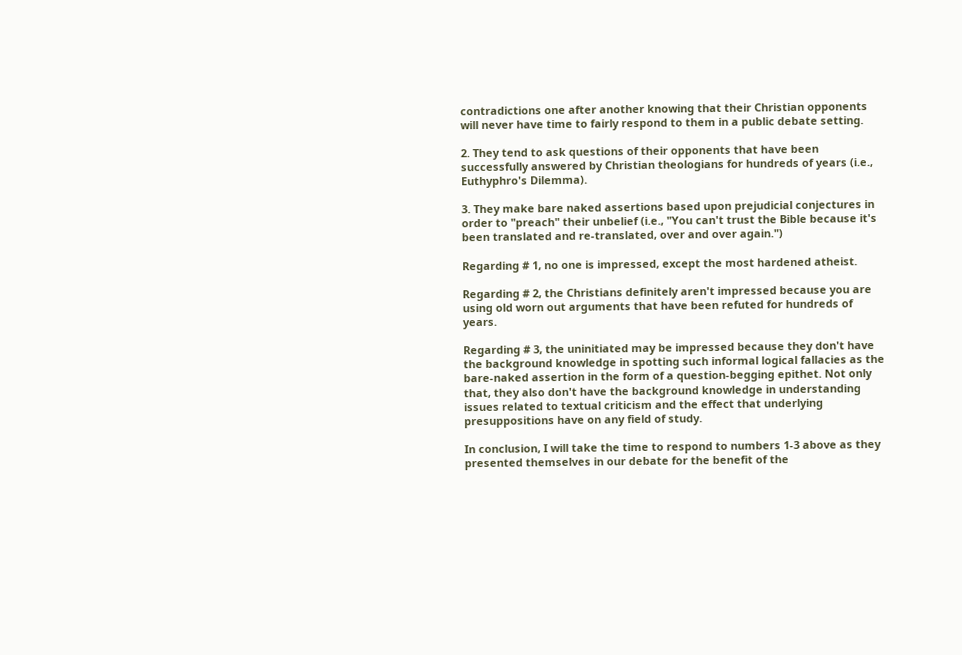contradictions one after another knowing that their Christian opponents will never have time to fairly respond to them in a public debate setting.

2. They tend to ask questions of their opponents that have been successfully answered by Christian theologians for hundreds of years (i.e., Euthyphro's Dilemma).

3. They make bare naked assertions based upon prejudicial conjectures in order to "preach" their unbelief (i.e., "You can't trust the Bible because it's been translated and re-translated, over and over again.")

Regarding # 1, no one is impressed, except the most hardened atheist.

Regarding # 2, the Christians definitely aren't impressed because you are using old worn out arguments that have been refuted for hundreds of years.

Regarding # 3, the uninitiated may be impressed because they don't have the background knowledge in spotting such informal logical fallacies as the bare-naked assertion in the form of a question-begging epithet. Not only that, they also don't have the background knowledge in understanding issues related to textual criticism and the effect that underlying presuppositions have on any field of study.

In conclusion, I will take the time to respond to numbers 1-3 above as they presented themselves in our debate for the benefit of the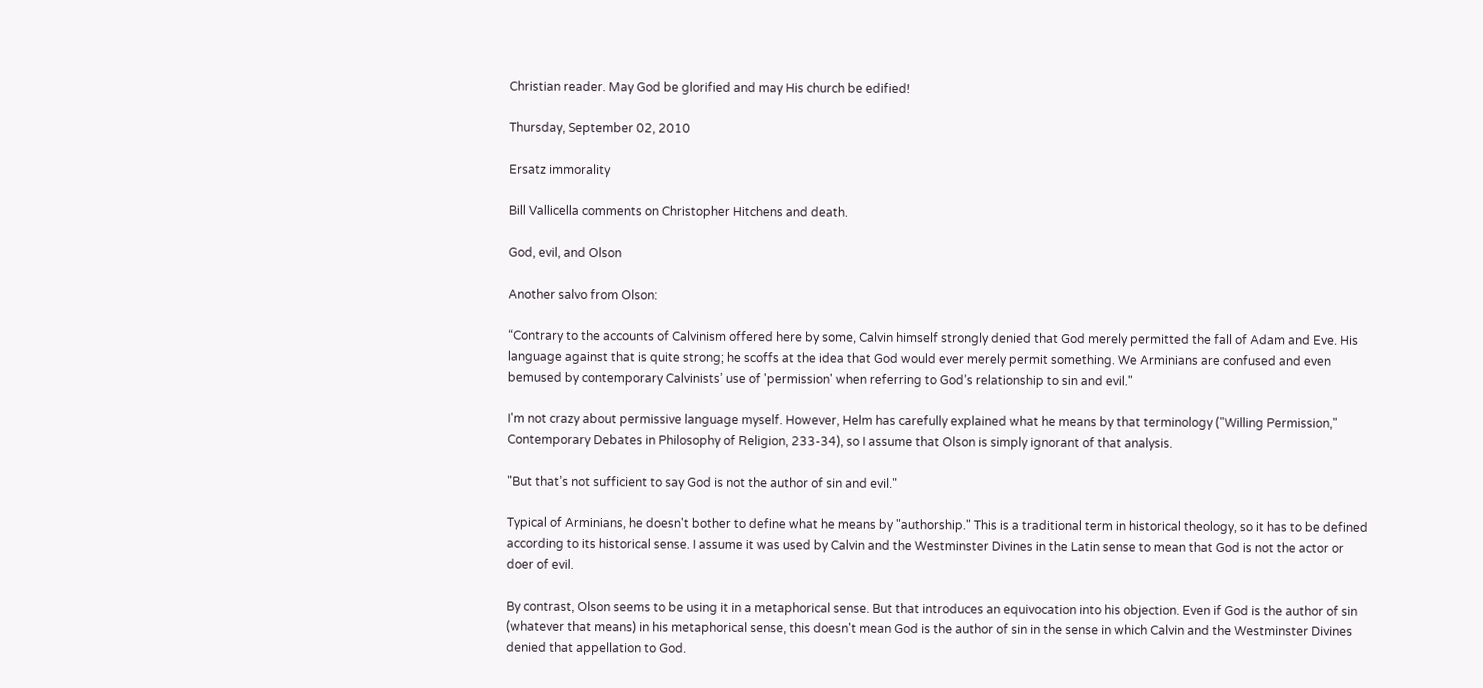Christian reader. May God be glorified and may His church be edified!

Thursday, September 02, 2010

Ersatz immorality

Bill Vallicella comments on Christopher Hitchens and death.

God, evil, and Olson

Another salvo from Olson:

“Contrary to the accounts of Calvinism offered here by some, Calvin himself strongly denied that God merely permitted the fall of Adam and Eve. His language against that is quite strong; he scoffs at the idea that God would ever merely permit something. We Arminians are confused and even bemused by contemporary Calvinists’ use of 'permission' when referring to God’s relationship to sin and evil."

I'm not crazy about permissive language myself. However, Helm has carefully explained what he means by that terminology ("Willing Permission," Contemporary Debates in Philosophy of Religion, 233-34), so I assume that Olson is simply ignorant of that analysis.

"But that’s not sufficient to say God is not the author of sin and evil."

Typical of Arminians, he doesn't bother to define what he means by "authorship." This is a traditional term in historical theology, so it has to be defined according to its historical sense. I assume it was used by Calvin and the Westminster Divines in the Latin sense to mean that God is not the actor or doer of evil.

By contrast, Olson seems to be using it in a metaphorical sense. But that introduces an equivocation into his objection. Even if God is the author of sin (whatever that means) in his metaphorical sense, this doesn't mean God is the author of sin in the sense in which Calvin and the Westminster Divines denied that appellation to God.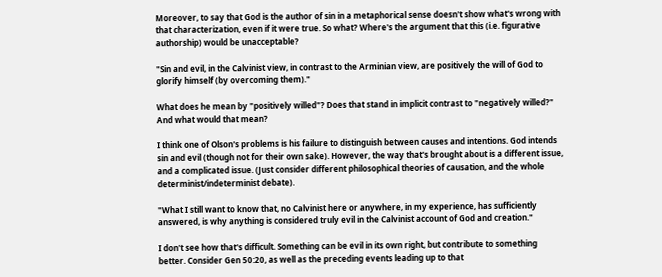Moreover, to say that God is the author of sin in a metaphorical sense doesn't show what's wrong with that characterization, even if it were true. So what? Where's the argument that this (i.e. figurative authorship) would be unacceptable?

"Sin and evil, in the Calvinist view, in contrast to the Arminian view, are positively the will of God to glorify himself (by overcoming them)."

What does he mean by "positively willed"? Does that stand in implicit contrast to "negatively willed?" And what would that mean?

I think one of Olson's problems is his failure to distinguish between causes and intentions. God intends sin and evil (though not for their own sake). However, the way that's brought about is a different issue, and a complicated issue. (Just consider different philosophical theories of causation, and the whole determinist/indeterminist debate).

"What I still want to know that, no Calvinist here or anywhere, in my experience, has sufficiently answered, is why anything is considered truly evil in the Calvinist account of God and creation."

I don't see how that's difficult. Something can be evil in its own right, but contribute to something better. Consider Gen 50:20, as well as the preceding events leading up to that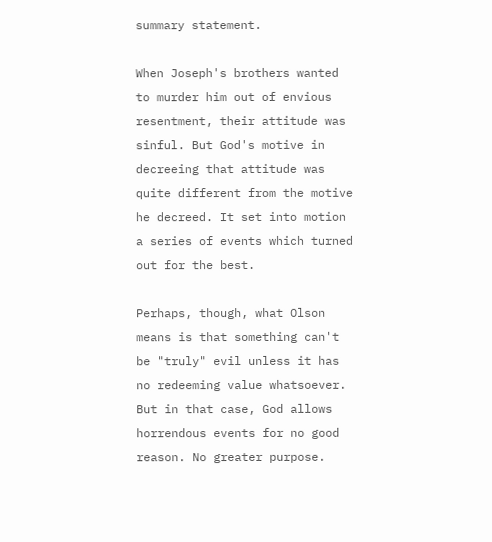summary statement.

When Joseph's brothers wanted to murder him out of envious resentment, their attitude was sinful. But God's motive in decreeing that attitude was quite different from the motive he decreed. It set into motion a series of events which turned out for the best.

Perhaps, though, what Olson means is that something can't be "truly" evil unless it has no redeeming value whatsoever. But in that case, God allows horrendous events for no good reason. No greater purpose.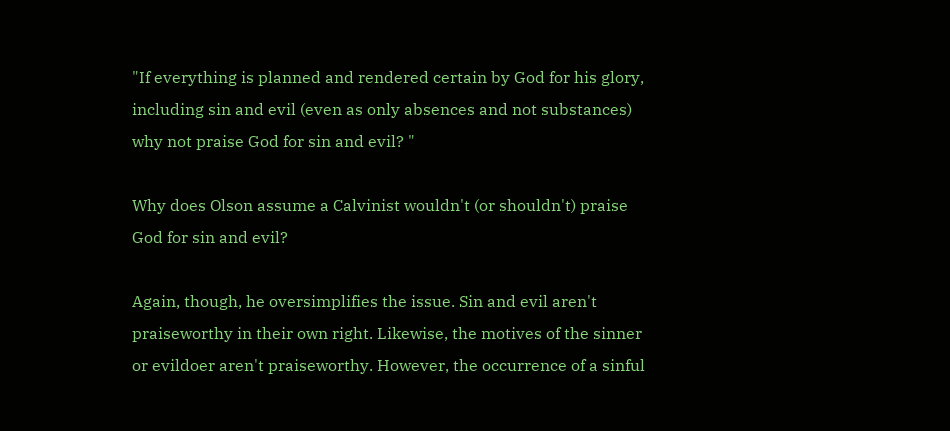"If everything is planned and rendered certain by God for his glory, including sin and evil (even as only absences and not substances) why not praise God for sin and evil? "

Why does Olson assume a Calvinist wouldn't (or shouldn't) praise God for sin and evil?

Again, though, he oversimplifies the issue. Sin and evil aren't praiseworthy in their own right. Likewise, the motives of the sinner or evildoer aren't praiseworthy. However, the occurrence of a sinful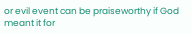or evil event can be praiseworthy if God meant it for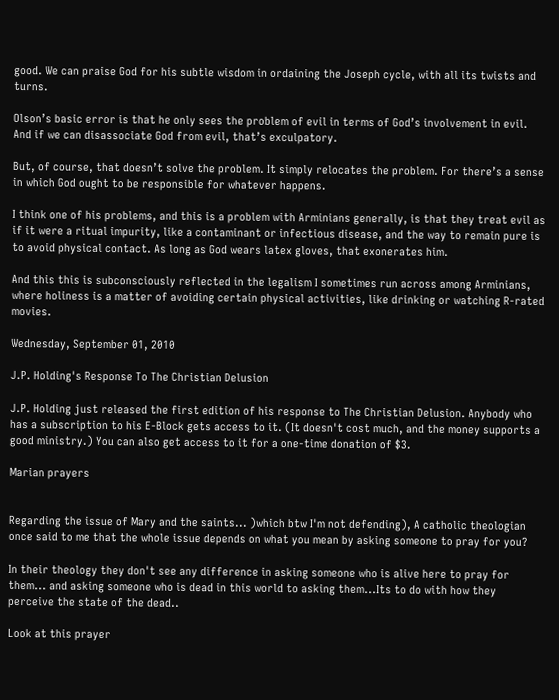good. We can praise God for his subtle wisdom in ordaining the Joseph cycle, with all its twists and turns.

Olson’s basic error is that he only sees the problem of evil in terms of God’s involvement in evil. And if we can disassociate God from evil, that’s exculpatory.

But, of course, that doesn’t solve the problem. It simply relocates the problem. For there’s a sense in which God ought to be responsible for whatever happens.

I think one of his problems, and this is a problem with Arminians generally, is that they treat evil as if it were a ritual impurity, like a contaminant or infectious disease, and the way to remain pure is to avoid physical contact. As long as God wears latex gloves, that exonerates him.

And this this is subconsciously reflected in the legalism I sometimes run across among Arminians, where holiness is a matter of avoiding certain physical activities, like drinking or watching R-rated movies.

Wednesday, September 01, 2010

J.P. Holding's Response To The Christian Delusion

J.P. Holding just released the first edition of his response to The Christian Delusion. Anybody who has a subscription to his E-Block gets access to it. (It doesn't cost much, and the money supports a good ministry.) You can also get access to it for a one-time donation of $3.

Marian prayers


Regarding the issue of Mary and the saints... )which btw I'm not defending), A catholic theologian once said to me that the whole issue depends on what you mean by asking someone to pray for you?

In their theology they don't see any difference in asking someone who is alive here to pray for them... and asking someone who is dead in this world to asking them...Its to do with how they perceive the state of the dead..

Look at this prayer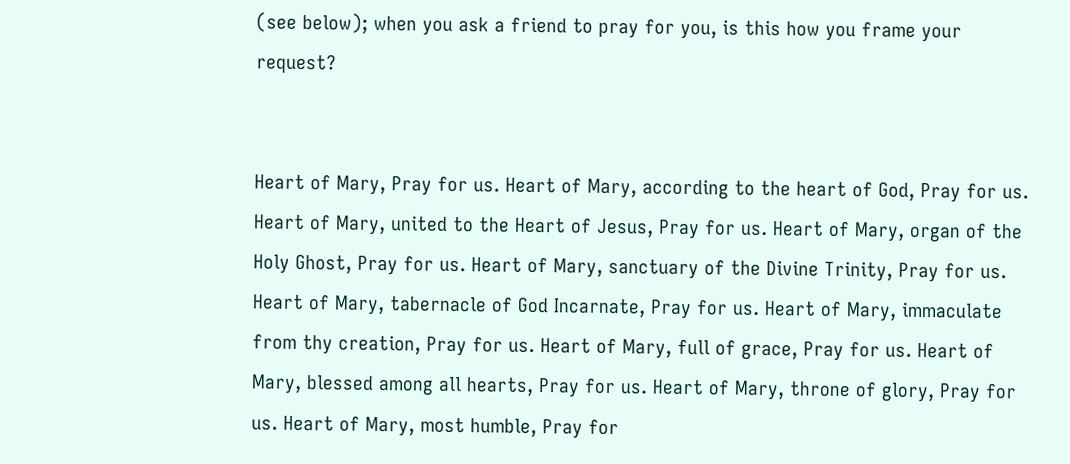(see below); when you ask a friend to pray for you, is this how you frame your request?


Heart of Mary, Pray for us. Heart of Mary, according to the heart of God, Pray for us. Heart of Mary, united to the Heart of Jesus, Pray for us. Heart of Mary, organ of the Holy Ghost, Pray for us. Heart of Mary, sanctuary of the Divine Trinity, Pray for us. Heart of Mary, tabernacle of God Incarnate, Pray for us. Heart of Mary, immaculate from thy creation, Pray for us. Heart of Mary, full of grace, Pray for us. Heart of Mary, blessed among all hearts, Pray for us. Heart of Mary, throne of glory, Pray for us. Heart of Mary, most humble, Pray for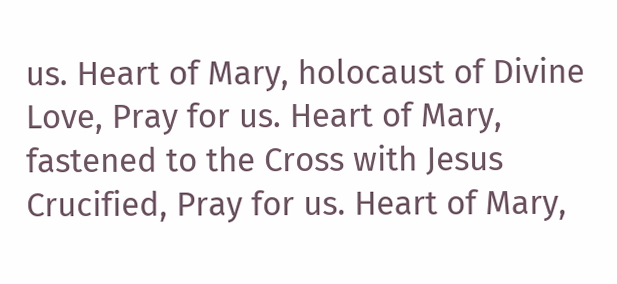us. Heart of Mary, holocaust of Divine Love, Pray for us. Heart of Mary, fastened to the Cross with Jesus Crucified, Pray for us. Heart of Mary,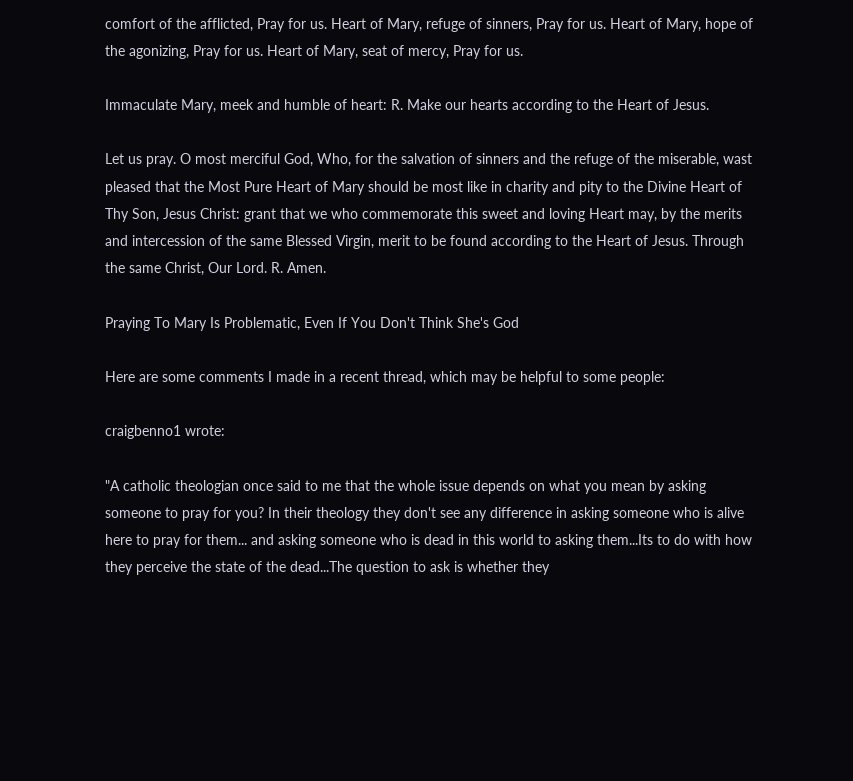comfort of the afflicted, Pray for us. Heart of Mary, refuge of sinners, Pray for us. Heart of Mary, hope of the agonizing, Pray for us. Heart of Mary, seat of mercy, Pray for us.

Immaculate Mary, meek and humble of heart: R. Make our hearts according to the Heart of Jesus.

Let us pray. O most merciful God, Who, for the salvation of sinners and the refuge of the miserable, wast pleased that the Most Pure Heart of Mary should be most like in charity and pity to the Divine Heart of Thy Son, Jesus Christ: grant that we who commemorate this sweet and loving Heart may, by the merits and intercession of the same Blessed Virgin, merit to be found according to the Heart of Jesus. Through the same Christ, Our Lord. R. Amen.

Praying To Mary Is Problematic, Even If You Don't Think She's God

Here are some comments I made in a recent thread, which may be helpful to some people:

craigbenno1 wrote:

"A catholic theologian once said to me that the whole issue depends on what you mean by asking someone to pray for you? In their theology they don't see any difference in asking someone who is alive here to pray for them... and asking someone who is dead in this world to asking them...Its to do with how they perceive the state of the dead...The question to ask is whether they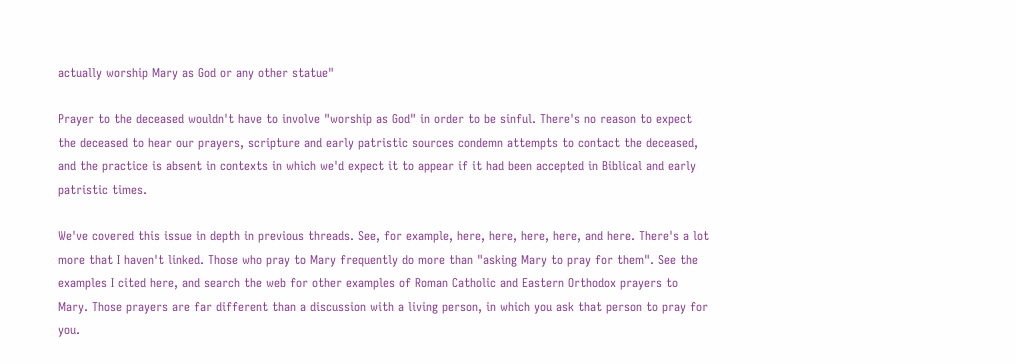actually worship Mary as God or any other statue"

Prayer to the deceased wouldn't have to involve "worship as God" in order to be sinful. There's no reason to expect the deceased to hear our prayers, scripture and early patristic sources condemn attempts to contact the deceased, and the practice is absent in contexts in which we'd expect it to appear if it had been accepted in Biblical and early patristic times.

We've covered this issue in depth in previous threads. See, for example, here, here, here, here, and here. There's a lot more that I haven't linked. Those who pray to Mary frequently do more than "asking Mary to pray for them". See the examples I cited here, and search the web for other examples of Roman Catholic and Eastern Orthodox prayers to Mary. Those prayers are far different than a discussion with a living person, in which you ask that person to pray for you.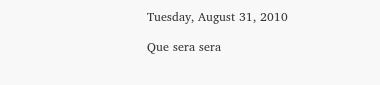Tuesday, August 31, 2010

Que sera sera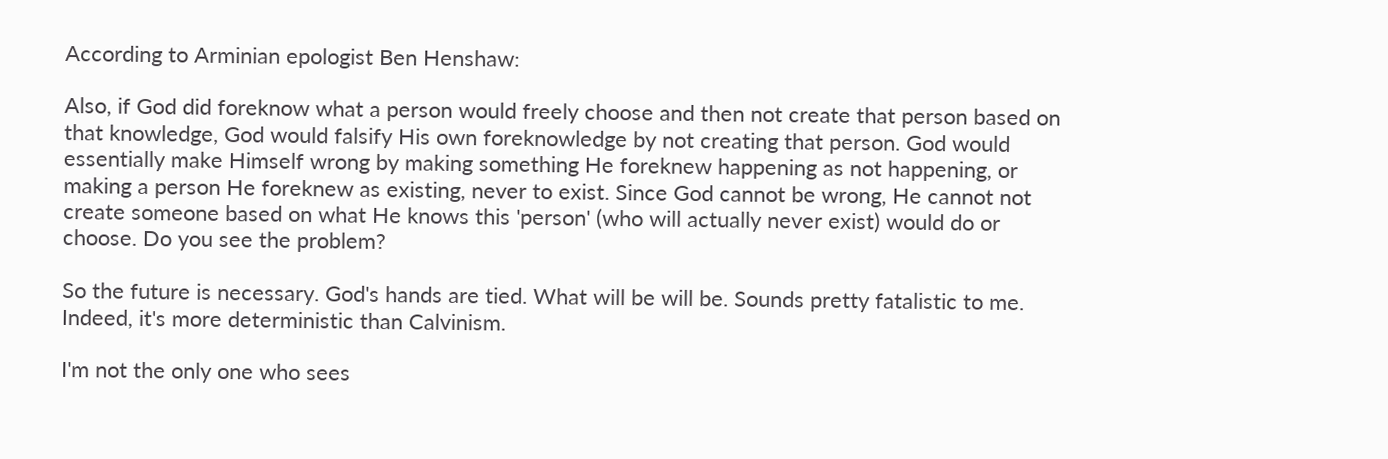According to Arminian epologist Ben Henshaw:

Also, if God did foreknow what a person would freely choose and then not create that person based on that knowledge, God would falsify His own foreknowledge by not creating that person. God would essentially make Himself wrong by making something He foreknew happening as not happening, or making a person He foreknew as existing, never to exist. Since God cannot be wrong, He cannot not create someone based on what He knows this 'person' (who will actually never exist) would do or choose. Do you see the problem?

So the future is necessary. God's hands are tied. What will be will be. Sounds pretty fatalistic to me. Indeed, it's more deterministic than Calvinism.

I'm not the only one who sees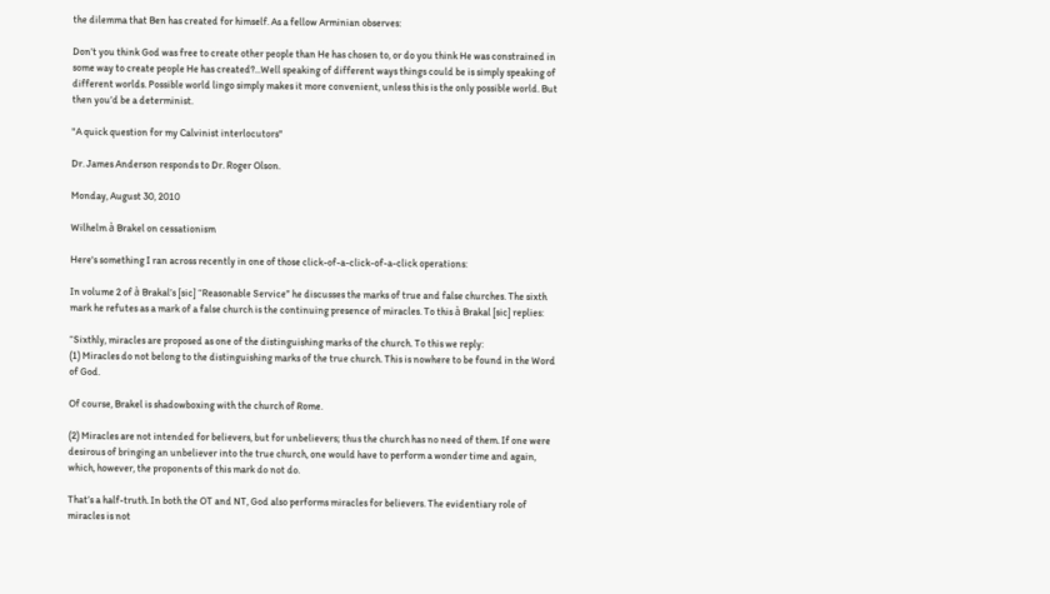the dilemma that Ben has created for himself. As a fellow Arminian observes:

Don’t you think God was free to create other people than He has chosen to, or do you think He was constrained in some way to create people He has created?...Well speaking of different ways things could be is simply speaking of different worlds. Possible world lingo simply makes it more convenient, unless this is the only possible world. But then you’d be a determinist.

"A quick question for my Calvinist interlocutors"

Dr. James Anderson responds to Dr. Roger Olson.

Monday, August 30, 2010

Wilhelm à Brakel on cessationism

Here's something I ran across recently in one of those click-of-a-click-of-a-click operations:

In volume 2 of à Brakal’s [sic] “Reasonable Service” he discusses the marks of true and false churches. The sixth mark he refutes as a mark of a false church is the continuing presence of miracles. To this à Brakal [sic] replies:

“Sixthly, miracles are proposed as one of the distinguishing marks of the church. To this we reply:
(1) Miracles do not belong to the distinguishing marks of the true church. This is nowhere to be found in the Word of God.

Of course, Brakel is shadowboxing with the church of Rome.

(2) Miracles are not intended for believers, but for unbelievers; thus the church has no need of them. If one were desirous of bringing an unbeliever into the true church, one would have to perform a wonder time and again, which, however, the proponents of this mark do not do.

That’s a half-truth. In both the OT and NT, God also performs miracles for believers. The evidentiary role of miracles is not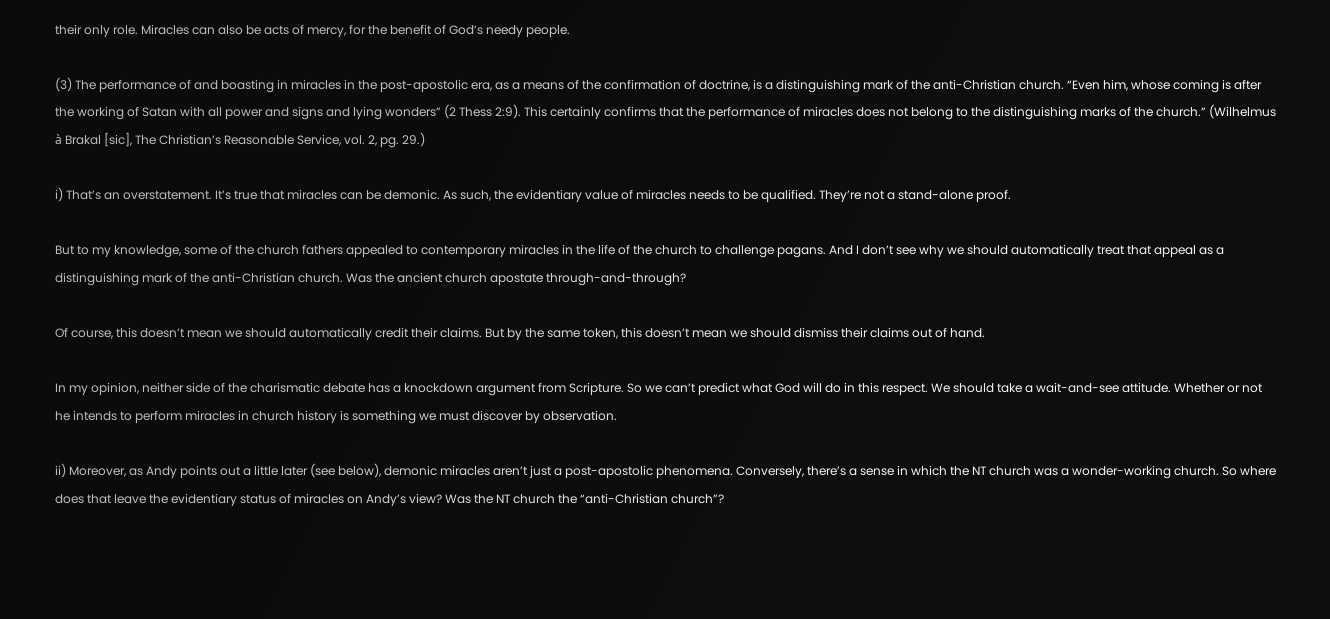their only role. Miracles can also be acts of mercy, for the benefit of God’s needy people.

(3) The performance of and boasting in miracles in the post-apostolic era, as a means of the confirmation of doctrine, is a distinguishing mark of the anti-Christian church. “Even him, whose coming is after the working of Satan with all power and signs and lying wonders” (2 Thess 2:9). This certainly confirms that the performance of miracles does not belong to the distinguishing marks of the church.” (Wilhelmus à Brakal [sic], The Christian’s Reasonable Service, vol. 2, pg. 29.)

i) That’s an overstatement. It’s true that miracles can be demonic. As such, the evidentiary value of miracles needs to be qualified. They’re not a stand-alone proof.

But to my knowledge, some of the church fathers appealed to contemporary miracles in the life of the church to challenge pagans. And I don’t see why we should automatically treat that appeal as a distinguishing mark of the anti-Christian church. Was the ancient church apostate through-and-through?

Of course, this doesn’t mean we should automatically credit their claims. But by the same token, this doesn’t mean we should dismiss their claims out of hand.

In my opinion, neither side of the charismatic debate has a knockdown argument from Scripture. So we can’t predict what God will do in this respect. We should take a wait-and-see attitude. Whether or not he intends to perform miracles in church history is something we must discover by observation.

ii) Moreover, as Andy points out a little later (see below), demonic miracles aren’t just a post-apostolic phenomena. Conversely, there’s a sense in which the NT church was a wonder-working church. So where does that leave the evidentiary status of miracles on Andy’s view? Was the NT church the “anti-Christian church”?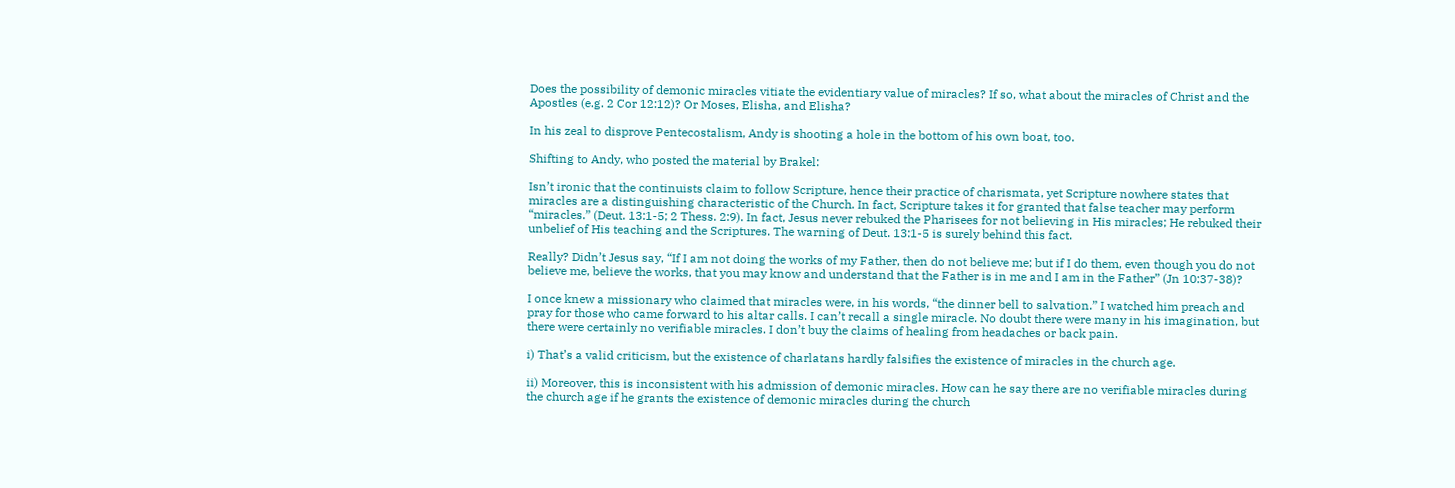Does the possibility of demonic miracles vitiate the evidentiary value of miracles? If so, what about the miracles of Christ and the Apostles (e.g. 2 Cor 12:12)? Or Moses, Elisha, and Elisha?

In his zeal to disprove Pentecostalism, Andy is shooting a hole in the bottom of his own boat, too.

Shifting to Andy, who posted the material by Brakel:

Isn’t ironic that the continuists claim to follow Scripture, hence their practice of charismata, yet Scripture nowhere states that miracles are a distinguishing characteristic of the Church. In fact, Scripture takes it for granted that false teacher may perform “miracles.” (Deut. 13:1-5; 2 Thess. 2:9). In fact, Jesus never rebuked the Pharisees for not believing in His miracles; He rebuked their unbelief of His teaching and the Scriptures. The warning of Deut. 13:1-5 is surely behind this fact.

Really? Didn’t Jesus say, “If I am not doing the works of my Father, then do not believe me; but if I do them, even though you do not believe me, believe the works, that you may know and understand that the Father is in me and I am in the Father” (Jn 10:37-38)?

I once knew a missionary who claimed that miracles were, in his words, “the dinner bell to salvation.” I watched him preach and pray for those who came forward to his altar calls. I can’t recall a single miracle. No doubt there were many in his imagination, but there were certainly no verifiable miracles. I don’t buy the claims of healing from headaches or back pain.

i) That’s a valid criticism, but the existence of charlatans hardly falsifies the existence of miracles in the church age.

ii) Moreover, this is inconsistent with his admission of demonic miracles. How can he say there are no verifiable miracles during the church age if he grants the existence of demonic miracles during the church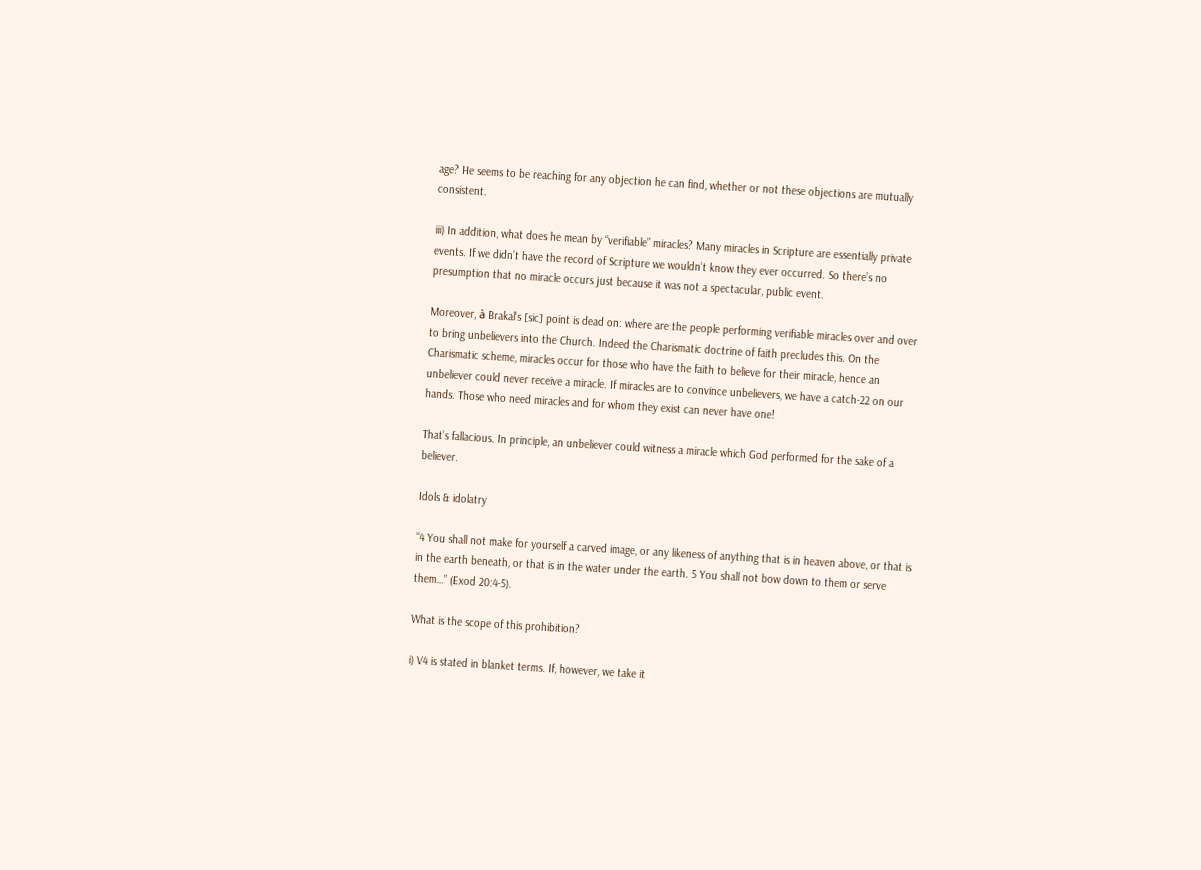age? He seems to be reaching for any objection he can find, whether or not these objections are mutually consistent.

iii) In addition, what does he mean by “verifiable” miracles? Many miracles in Scripture are essentially private events. If we didn’t have the record of Scripture we wouldn’t know they ever occurred. So there’s no presumption that no miracle occurs just because it was not a spectacular, public event.

Moreover, à Brakal’s [sic] point is dead on: where are the people performing verifiable miracles over and over to bring unbelievers into the Church. Indeed the Charismatic doctrine of faith precludes this. On the Charismatic scheme, miracles occur for those who have the faith to believe for their miracle, hence an unbeliever could never receive a miracle. If miracles are to convince unbelievers, we have a catch-22 on our hands. Those who need miracles and for whom they exist can never have one!

That’s fallacious. In principle, an unbeliever could witness a miracle which God performed for the sake of a believer.

Idols & idolatry

“4 You shall not make for yourself a carved image, or any likeness of anything that is in heaven above, or that is in the earth beneath, or that is in the water under the earth. 5 You shall not bow down to them or serve them…” (Exod 20:4-5).

What is the scope of this prohibition?

i) V4 is stated in blanket terms. If, however, we take it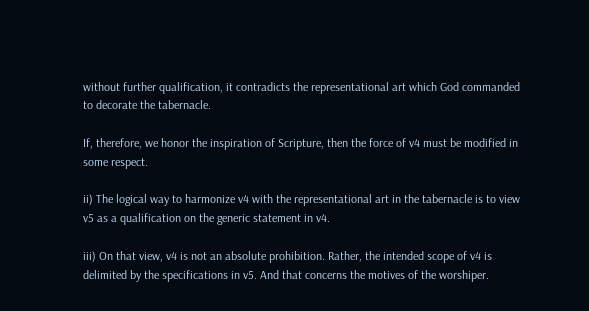without further qualification, it contradicts the representational art which God commanded to decorate the tabernacle.

If, therefore, we honor the inspiration of Scripture, then the force of v4 must be modified in some respect.

ii) The logical way to harmonize v4 with the representational art in the tabernacle is to view v5 as a qualification on the generic statement in v4.

iii) On that view, v4 is not an absolute prohibition. Rather, the intended scope of v4 is delimited by the specifications in v5. And that concerns the motives of the worshiper.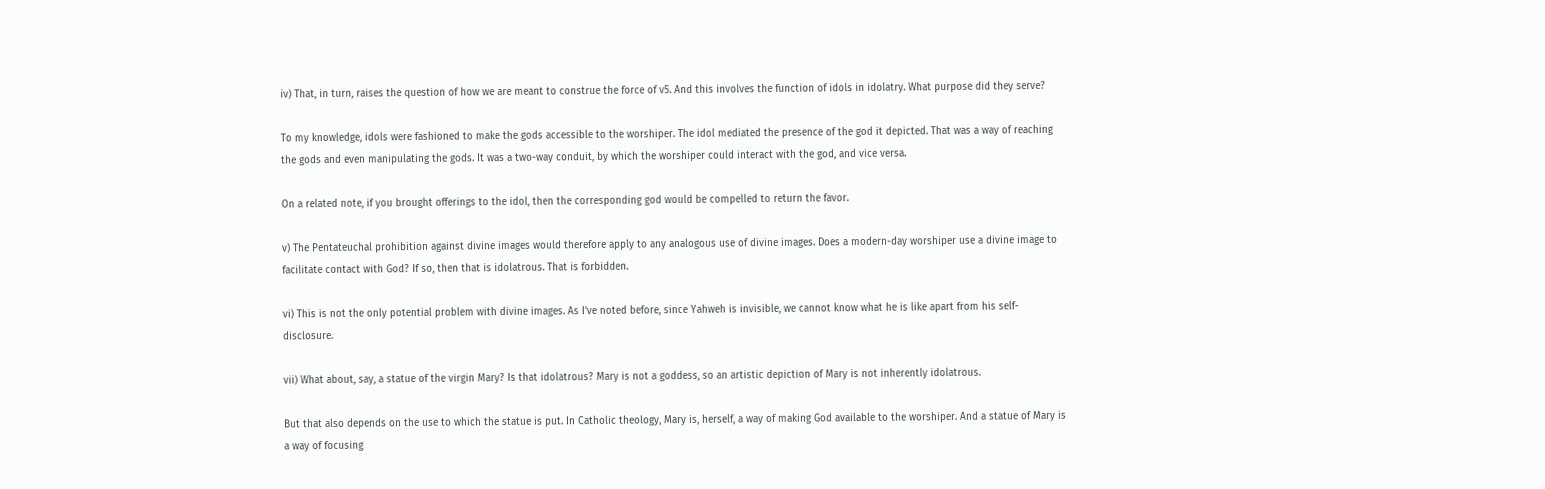iv) That, in turn, raises the question of how we are meant to construe the force of v5. And this involves the function of idols in idolatry. What purpose did they serve?

To my knowledge, idols were fashioned to make the gods accessible to the worshiper. The idol mediated the presence of the god it depicted. That was a way of reaching the gods and even manipulating the gods. It was a two-way conduit, by which the worshiper could interact with the god, and vice versa.

On a related note, if you brought offerings to the idol, then the corresponding god would be compelled to return the favor.

v) The Pentateuchal prohibition against divine images would therefore apply to any analogous use of divine images. Does a modern-day worshiper use a divine image to facilitate contact with God? If so, then that is idolatrous. That is forbidden.

vi) This is not the only potential problem with divine images. As I’ve noted before, since Yahweh is invisible, we cannot know what he is like apart from his self-disclosure.

vii) What about, say, a statue of the virgin Mary? Is that idolatrous? Mary is not a goddess, so an artistic depiction of Mary is not inherently idolatrous.

But that also depends on the use to which the statue is put. In Catholic theology, Mary is, herself, a way of making God available to the worshiper. And a statue of Mary is a way of focusing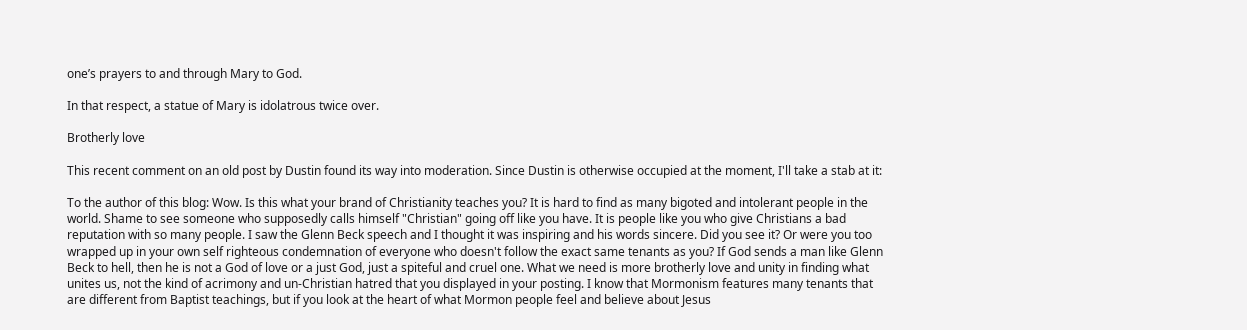one’s prayers to and through Mary to God.

In that respect, a statue of Mary is idolatrous twice over.

Brotherly love

This recent comment on an old post by Dustin found its way into moderation. Since Dustin is otherwise occupied at the moment, I'll take a stab at it:

To the author of this blog: Wow. Is this what your brand of Christianity teaches you? It is hard to find as many bigoted and intolerant people in the world. Shame to see someone who supposedly calls himself "Christian" going off like you have. It is people like you who give Christians a bad reputation with so many people. I saw the Glenn Beck speech and I thought it was inspiring and his words sincere. Did you see it? Or were you too wrapped up in your own self righteous condemnation of everyone who doesn't follow the exact same tenants as you? If God sends a man like Glenn Beck to hell, then he is not a God of love or a just God, just a spiteful and cruel one. What we need is more brotherly love and unity in finding what unites us, not the kind of acrimony and un-Christian hatred that you displayed in your posting. I know that Mormonism features many tenants that are different from Baptist teachings, but if you look at the heart of what Mormon people feel and believe about Jesus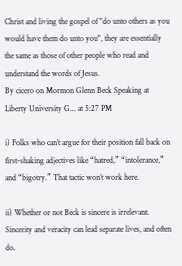Christ and living the gospel of "do unto others as you would have them do unto you", they are essentially the same as those of other people who read and understand the words of Jesus.
By cicero on Mormon Glenn Beck Speaking at Liberty University G... at 5:27 PM

i) Folks who can’t argue for their position fall back on first-shaking adjectives like “hatred,” “intolerance,” and “bigotry.” That tactic won’t work here.

ii) Whether or not Beck is sincere is irrelevant. Sincerity and veracity can lead separate lives, and often do.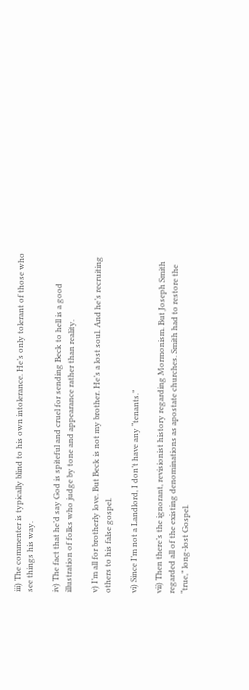iii) The commenter is typically blind to his own intolerance. He’s only tolerant of those who see things his way.

iv) The fact that he’d say God is spiteful and cruel for sending Beck to hell is a good illustration of folks who judge by tone and appearance rather than reality.

v) I’m all for brotherly love. But Beck is not my brother. He’s a lost soul. And he’s recruiting others to his false gospel.

vi) Since I’m not a Landlord, I don’t have any “tenants.”

vii) Then there’s the ignorant, revisionist history regarding Mormonism. But Joseph Smith regarded all of the existing denominations as apostate churches. Smith had to restore the “true,” long-lost Gospel.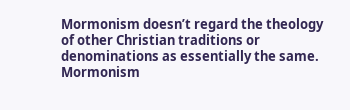Mormonism doesn’t regard the theology of other Christian traditions or denominations as essentially the same. Mormonism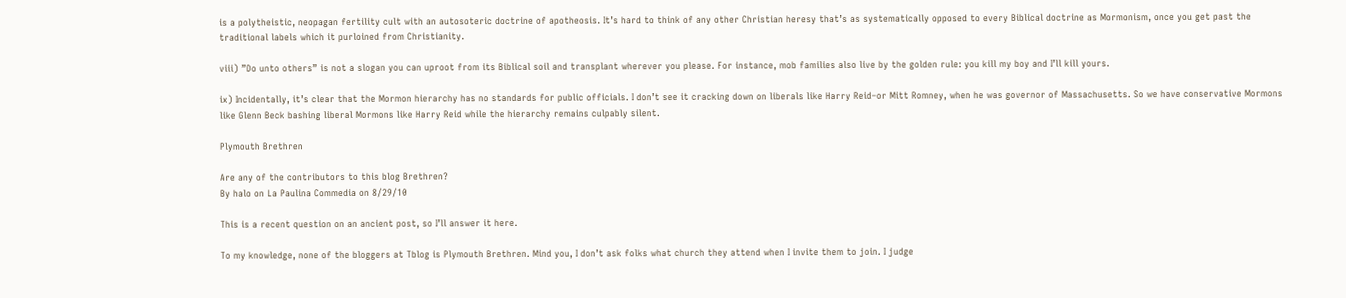is a polytheistic, neopagan fertility cult with an autosoteric doctrine of apotheosis. It’s hard to think of any other Christian heresy that’s as systematically opposed to every Biblical doctrine as Mormonism, once you get past the traditional labels which it purloined from Christianity.

viii) ”Do unto others” is not a slogan you can uproot from its Biblical soil and transplant wherever you please. For instance, mob families also live by the golden rule: you kill my boy and I’ll kill yours.

ix) Incidentally, it’s clear that the Mormon hierarchy has no standards for public officials. I don’t see it cracking down on liberals like Harry Reid–or Mitt Romney, when he was governor of Massachusetts. So we have conservative Mormons like Glenn Beck bashing liberal Mormons like Harry Reid while the hierarchy remains culpably silent.

Plymouth Brethren

Are any of the contributors to this blog Brethren?
By halo on La Paulina Commedia on 8/29/10

This is a recent question on an ancient post, so I’ll answer it here.

To my knowledge, none of the bloggers at Tblog is Plymouth Brethren. Mind you, I don’t ask folks what church they attend when I invite them to join. I judge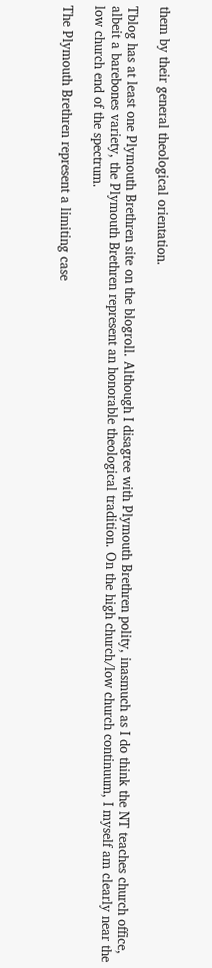them by their general theological orientation.

Tblog has at least one Plymouth Brethren site on the blogroll. Although I disagree with Plymouth Brethren polity, inasmuch as I do think the NT teaches church office, albeit a barebones variety, the Plymouth Brethren represent an honorable theological tradition. On the high church/low church continuum, I myself am clearly near the low church end of the spectrum.

The Plymouth Brethren represent a limiting case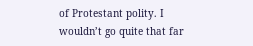of Protestant polity. I wouldn’t go quite that far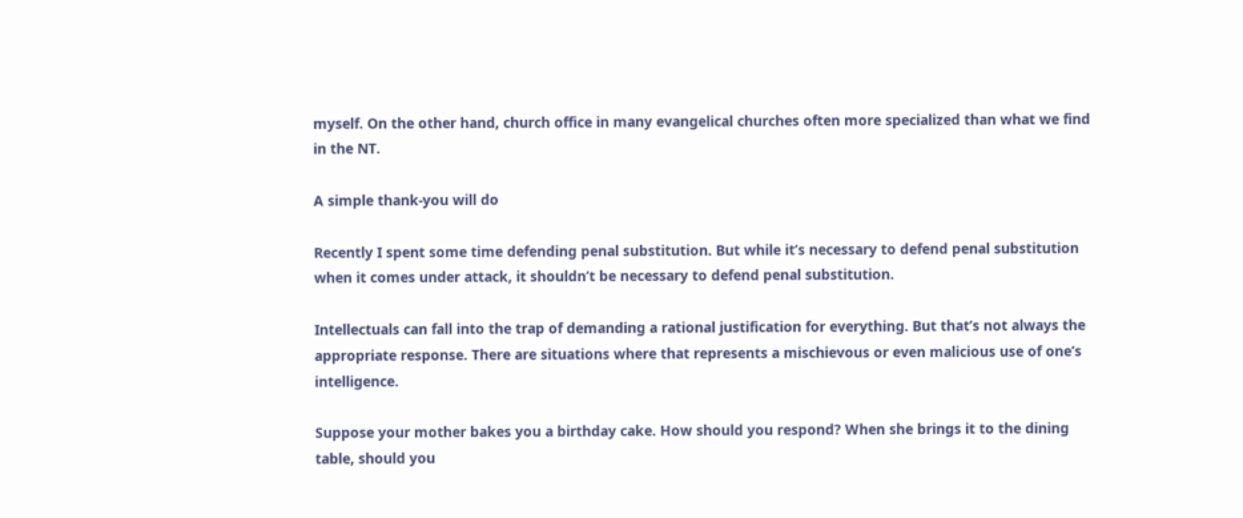myself. On the other hand, church office in many evangelical churches often more specialized than what we find in the NT.

A simple thank-you will do

Recently I spent some time defending penal substitution. But while it’s necessary to defend penal substitution when it comes under attack, it shouldn’t be necessary to defend penal substitution.

Intellectuals can fall into the trap of demanding a rational justification for everything. But that’s not always the appropriate response. There are situations where that represents a mischievous or even malicious use of one’s intelligence.

Suppose your mother bakes you a birthday cake. How should you respond? When she brings it to the dining table, should you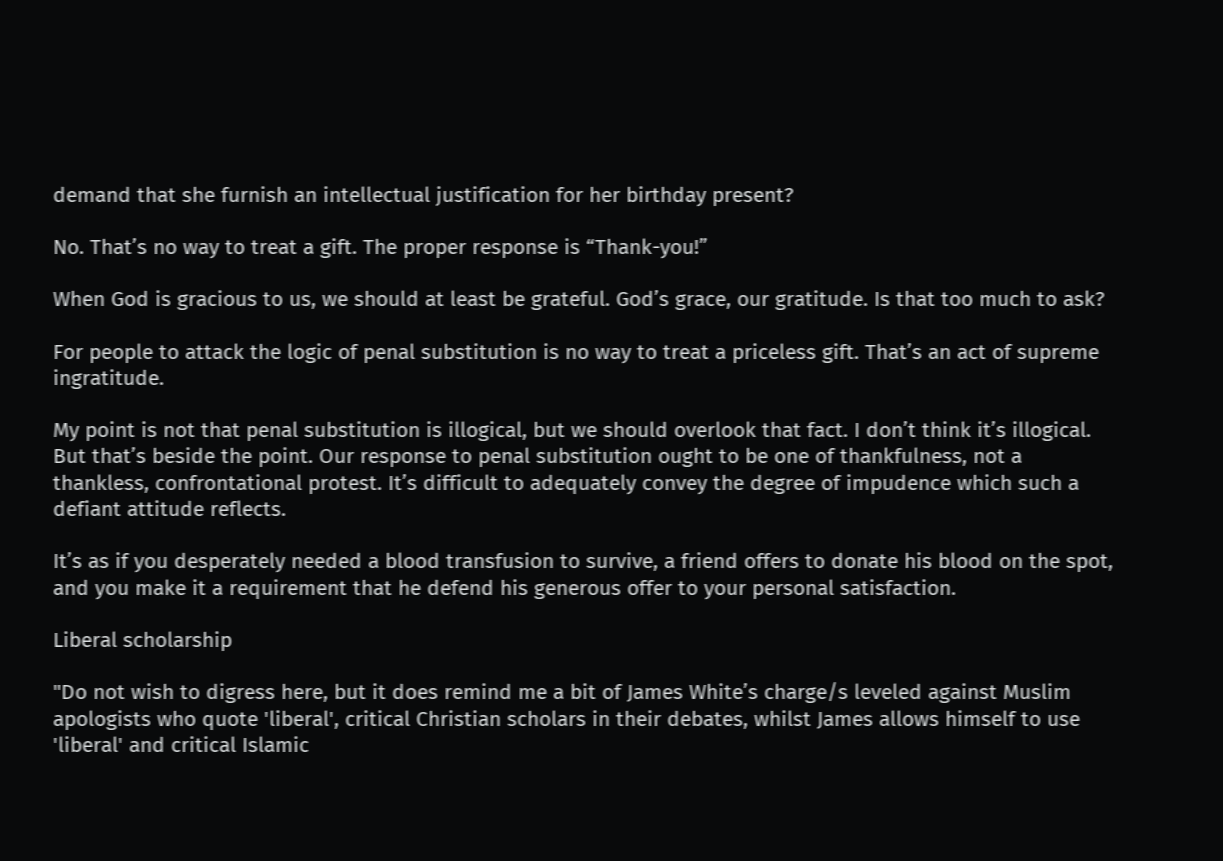demand that she furnish an intellectual justification for her birthday present?

No. That’s no way to treat a gift. The proper response is “Thank-you!”

When God is gracious to us, we should at least be grateful. God’s grace, our gratitude. Is that too much to ask?

For people to attack the logic of penal substitution is no way to treat a priceless gift. That’s an act of supreme ingratitude.

My point is not that penal substitution is illogical, but we should overlook that fact. I don’t think it’s illogical. But that’s beside the point. Our response to penal substitution ought to be one of thankfulness, not a thankless, confrontational protest. It’s difficult to adequately convey the degree of impudence which such a defiant attitude reflects.

It’s as if you desperately needed a blood transfusion to survive, a friend offers to donate his blood on the spot, and you make it a requirement that he defend his generous offer to your personal satisfaction.

Liberal scholarship

"Do not wish to digress here, but it does remind me a bit of James White’s charge/s leveled against Muslim apologists who quote 'liberal', critical Christian scholars in their debates, whilst James allows himself to use 'liberal' and critical Islamic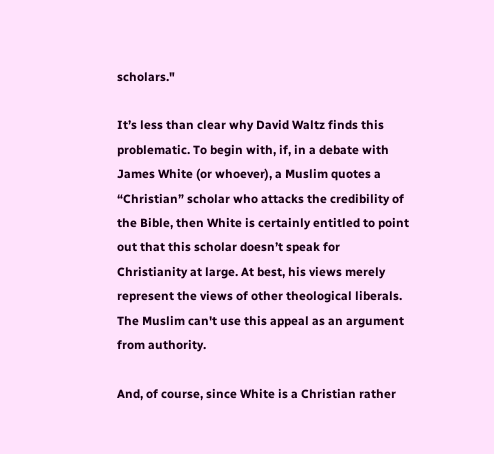scholars."

It’s less than clear why David Waltz finds this problematic. To begin with, if, in a debate with James White (or whoever), a Muslim quotes a “Christian” scholar who attacks the credibility of the Bible, then White is certainly entitled to point out that this scholar doesn’t speak for Christianity at large. At best, his views merely represent the views of other theological liberals. The Muslim can't use this appeal as an argument from authority.

And, of course, since White is a Christian rather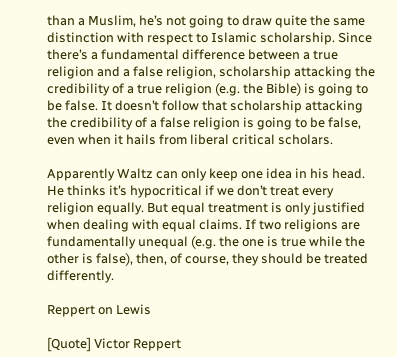than a Muslim, he’s not going to draw quite the same distinction with respect to Islamic scholarship. Since there’s a fundamental difference between a true religion and a false religion, scholarship attacking the credibility of a true religion (e.g. the Bible) is going to be false. It doesn’t follow that scholarship attacking the credibility of a false religion is going to be false, even when it hails from liberal critical scholars.

Apparently Waltz can only keep one idea in his head. He thinks it’s hypocritical if we don’t treat every religion equally. But equal treatment is only justified when dealing with equal claims. If two religions are fundamentally unequal (e.g. the one is true while the other is false), then, of course, they should be treated differently.

Reppert on Lewis

[Quote] Victor Reppert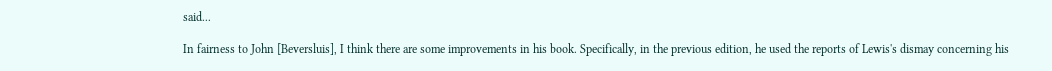said...

In fairness to John [Beversluis], I think there are some improvements in his book. Specifically, in the previous edition, he used the reports of Lewis's dismay concerning his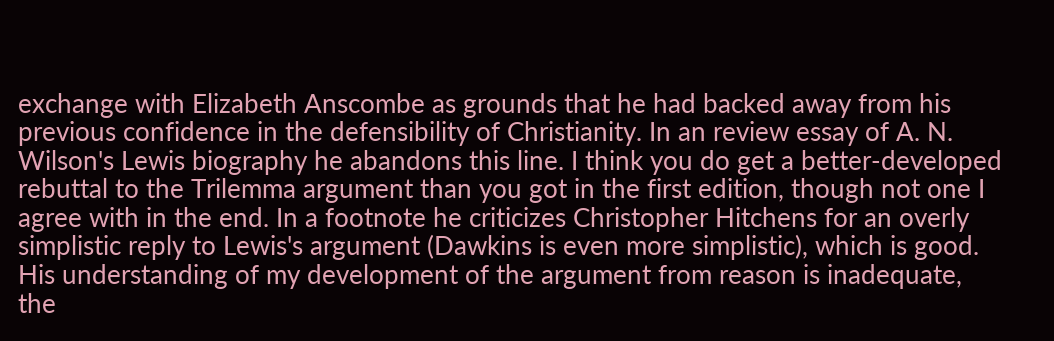exchange with Elizabeth Anscombe as grounds that he had backed away from his previous confidence in the defensibility of Christianity. In an review essay of A. N. Wilson's Lewis biography he abandons this line. I think you do get a better-developed rebuttal to the Trilemma argument than you got in the first edition, though not one I agree with in the end. In a footnote he criticizes Christopher Hitchens for an overly simplistic reply to Lewis's argument (Dawkins is even more simplistic), which is good. His understanding of my development of the argument from reason is inadequate, the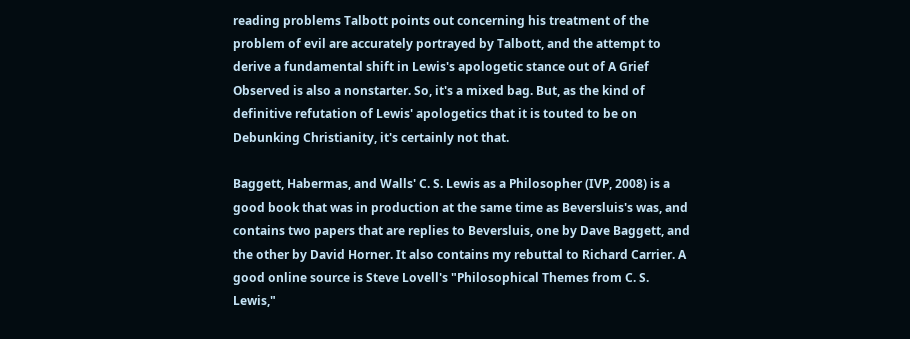reading problems Talbott points out concerning his treatment of the problem of evil are accurately portrayed by Talbott, and the attempt to derive a fundamental shift in Lewis's apologetic stance out of A Grief Observed is also a nonstarter. So, it's a mixed bag. But, as the kind of definitive refutation of Lewis' apologetics that it is touted to be on Debunking Christianity, it's certainly not that.

Baggett, Habermas, and Walls' C. S. Lewis as a Philosopher (IVP, 2008) is a good book that was in production at the same time as Beversluis's was, and contains two papers that are replies to Beversluis, one by Dave Baggett, and the other by David Horner. It also contains my rebuttal to Richard Carrier. A good online source is Steve Lovell's "Philosophical Themes from C. S. Lewis,"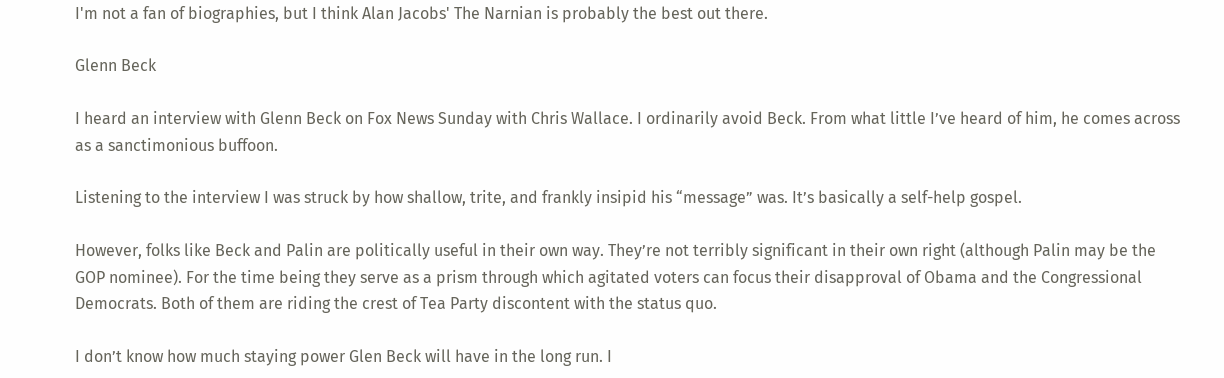I'm not a fan of biographies, but I think Alan Jacobs' The Narnian is probably the best out there.

Glenn Beck

I heard an interview with Glenn Beck on Fox News Sunday with Chris Wallace. I ordinarily avoid Beck. From what little I’ve heard of him, he comes across as a sanctimonious buffoon.

Listening to the interview I was struck by how shallow, trite, and frankly insipid his “message” was. It’s basically a self-help gospel.

However, folks like Beck and Palin are politically useful in their own way. They’re not terribly significant in their own right (although Palin may be the GOP nominee). For the time being they serve as a prism through which agitated voters can focus their disapproval of Obama and the Congressional Democrats. Both of them are riding the crest of Tea Party discontent with the status quo.

I don’t know how much staying power Glen Beck will have in the long run. I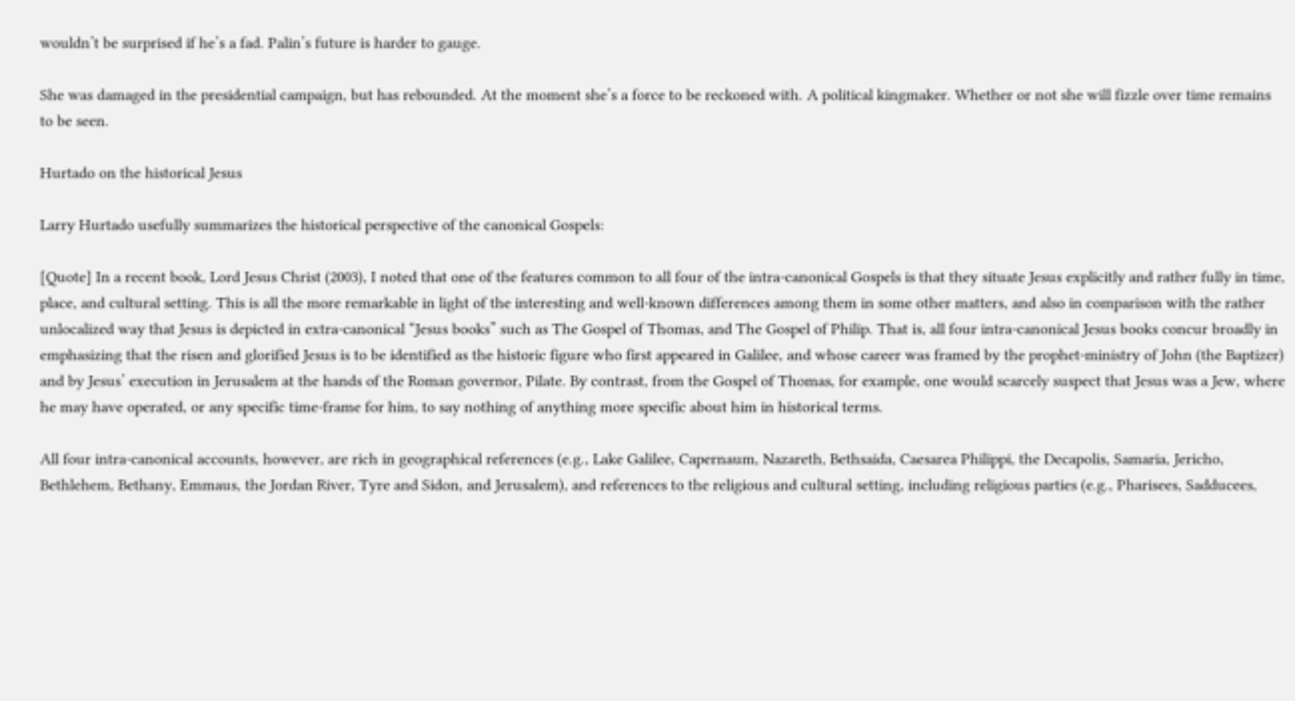wouldn’t be surprised if he’s a fad. Palin’s future is harder to gauge.

She was damaged in the presidential campaign, but has rebounded. At the moment she’s a force to be reckoned with. A political kingmaker. Whether or not she will fizzle over time remains to be seen.

Hurtado on the historical Jesus

Larry Hurtado usefully summarizes the historical perspective of the canonical Gospels:

[Quote] In a recent book, Lord Jesus Christ (2003), I noted that one of the features common to all four of the intra-canonical Gospels is that they situate Jesus explicitly and rather fully in time, place, and cultural setting. This is all the more remarkable in light of the interesting and well-known differences among them in some other matters, and also in comparison with the rather unlocalized way that Jesus is depicted in extra-canonical “Jesus books” such as The Gospel of Thomas, and The Gospel of Philip. That is, all four intra-canonical Jesus books concur broadly in emphasizing that the risen and glorified Jesus is to be identified as the historic figure who first appeared in Galilee, and whose career was framed by the prophet-ministry of John (the Baptizer) and by Jesus’ execution in Jerusalem at the hands of the Roman governor, Pilate. By contrast, from the Gospel of Thomas, for example, one would scarcely suspect that Jesus was a Jew, where he may have operated, or any specific time-frame for him, to say nothing of anything more specific about him in historical terms.

All four intra-canonical accounts, however, are rich in geographical references (e.g., Lake Galilee, Capernaum, Nazareth, Bethsaida, Caesarea Philippi, the Decapolis, Samaria, Jericho, Bethlehem, Bethany, Emmaus, the Jordan River, Tyre and Sidon, and Jerusalem), and references to the religious and cultural setting, including religious parties (e.g., Pharisees, Sadducees,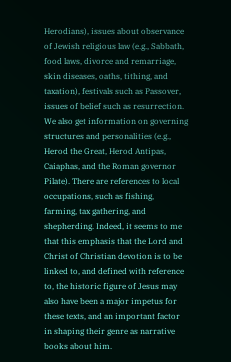Herodians), issues about observance of Jewish religious law (e.g., Sabbath, food laws, divorce and remarriage, skin diseases, oaths, tithing, and taxation), festivals such as Passover, issues of belief such as resurrection. We also get information on governing structures and personalities (e.g., Herod the Great, Herod Antipas, Caiaphas, and the Roman governor Pilate). There are references to local occupations, such as fishing, farming, tax gathering, and shepherding. Indeed, it seems to me that this emphasis that the Lord and Christ of Christian devotion is to be linked to, and defined with reference to, the historic figure of Jesus may also have been a major impetus for these texts, and an important factor in shaping their genre as narrative books about him.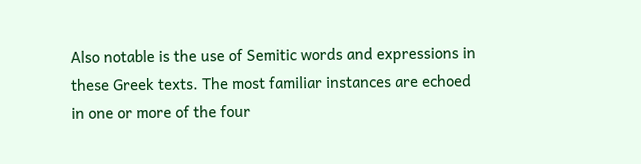Also notable is the use of Semitic words and expressions in these Greek texts. The most familiar instances are echoed in one or more of the four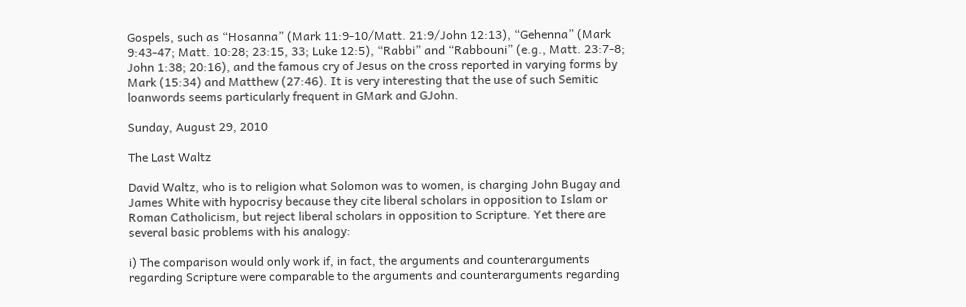Gospels, such as “Hosanna” (Mark 11:9-10/Matt. 21:9/John 12:13), “Gehenna” (Mark 9:43-47; Matt. 10:28; 23:15, 33; Luke 12:5), “Rabbi” and “Rabbouni” (e.g., Matt. 23:7-8; John 1:38; 20:16), and the famous cry of Jesus on the cross reported in varying forms by Mark (15:34) and Matthew (27:46). It is very interesting that the use of such Semitic loanwords seems particularly frequent in GMark and GJohn.

Sunday, August 29, 2010

The Last Waltz

David Waltz, who is to religion what Solomon was to women, is charging John Bugay and James White with hypocrisy because they cite liberal scholars in opposition to Islam or Roman Catholicism, but reject liberal scholars in opposition to Scripture. Yet there are several basic problems with his analogy:

i) The comparison would only work if, in fact, the arguments and counterarguments regarding Scripture were comparable to the arguments and counterarguments regarding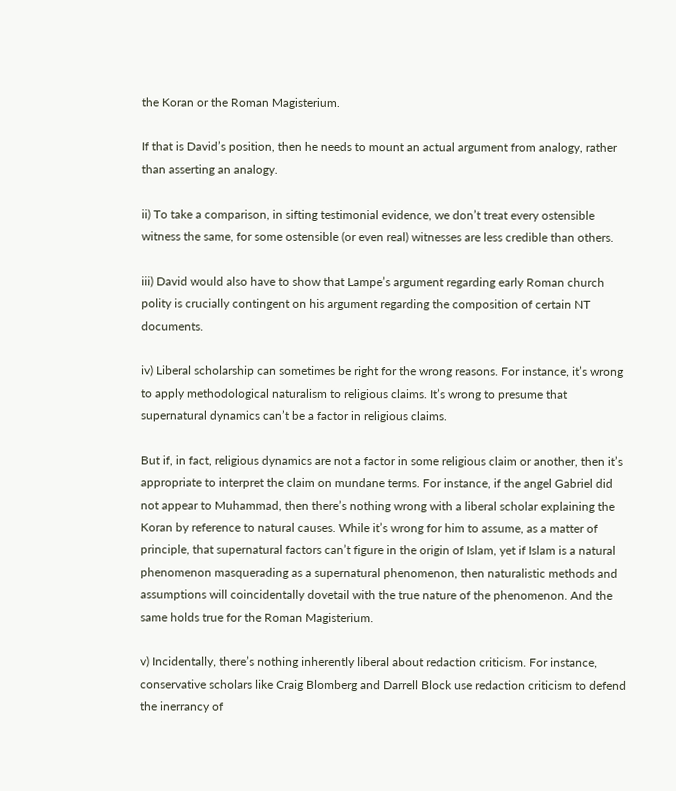the Koran or the Roman Magisterium.

If that is David’s position, then he needs to mount an actual argument from analogy, rather than asserting an analogy.

ii) To take a comparison, in sifting testimonial evidence, we don’t treat every ostensible witness the same, for some ostensible (or even real) witnesses are less credible than others.

iii) David would also have to show that Lampe’s argument regarding early Roman church polity is crucially contingent on his argument regarding the composition of certain NT documents.

iv) Liberal scholarship can sometimes be right for the wrong reasons. For instance, it’s wrong to apply methodological naturalism to religious claims. It’s wrong to presume that supernatural dynamics can’t be a factor in religious claims.

But if, in fact, religious dynamics are not a factor in some religious claim or another, then it’s appropriate to interpret the claim on mundane terms. For instance, if the angel Gabriel did not appear to Muhammad, then there’s nothing wrong with a liberal scholar explaining the Koran by reference to natural causes. While it’s wrong for him to assume, as a matter of principle, that supernatural factors can’t figure in the origin of Islam, yet if Islam is a natural phenomenon masquerading as a supernatural phenomenon, then naturalistic methods and assumptions will coincidentally dovetail with the true nature of the phenomenon. And the same holds true for the Roman Magisterium.

v) Incidentally, there’s nothing inherently liberal about redaction criticism. For instance, conservative scholars like Craig Blomberg and Darrell Block use redaction criticism to defend the inerrancy of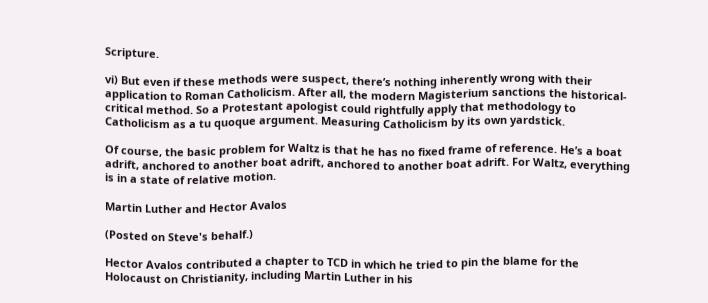Scripture.

vi) But even if these methods were suspect, there’s nothing inherently wrong with their application to Roman Catholicism. After all, the modern Magisterium sanctions the historical-critical method. So a Protestant apologist could rightfully apply that methodology to Catholicism as a tu quoque argument. Measuring Catholicism by its own yardstick.

Of course, the basic problem for Waltz is that he has no fixed frame of reference. He’s a boat adrift, anchored to another boat adrift, anchored to another boat adrift. For Waltz, everything is in a state of relative motion.

Martin Luther and Hector Avalos

(Posted on Steve's behalf.)

Hector Avalos contributed a chapter to TCD in which he tried to pin the blame for the Holocaust on Christianity, including Martin Luther in his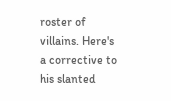roster of villains. Here's a corrective to his slanted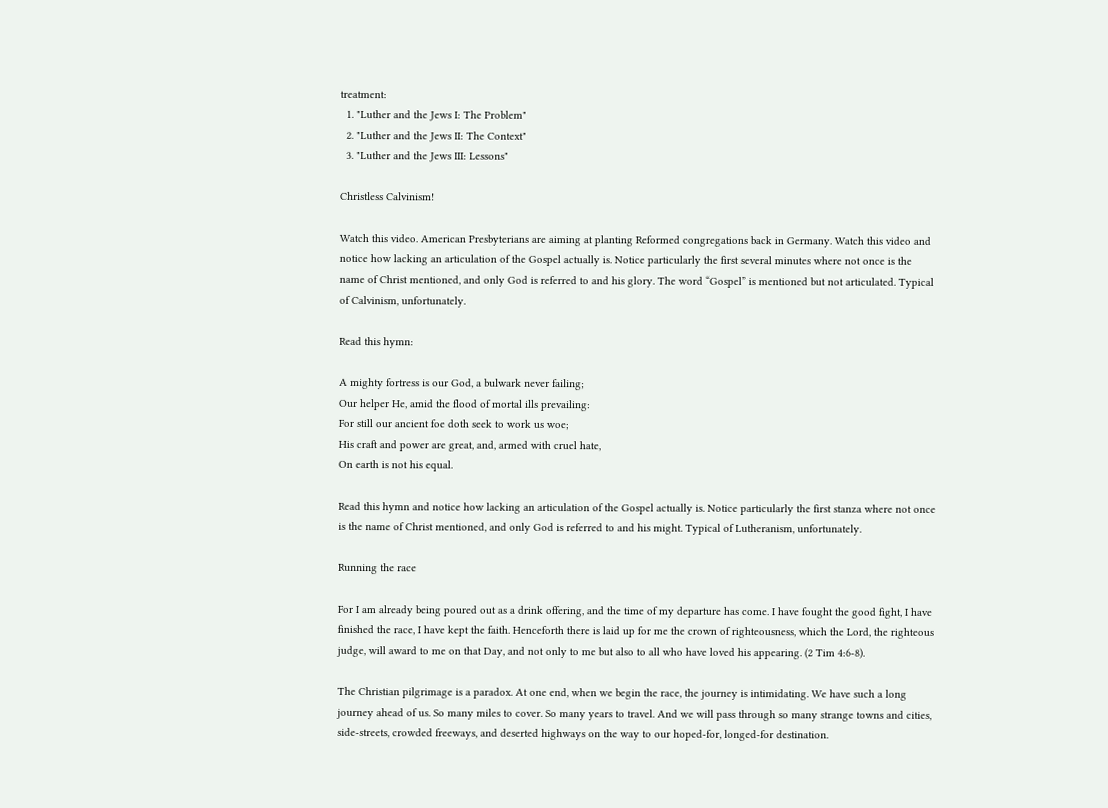treatment:
  1. "Luther and the Jews I: The Problem"
  2. "Luther and the Jews II: The Context"
  3. "Luther and the Jews III: Lessons"

Christless Calvinism!

Watch this video. American Presbyterians are aiming at planting Reformed congregations back in Germany. Watch this video and notice how lacking an articulation of the Gospel actually is. Notice particularly the first several minutes where not once is the name of Christ mentioned, and only God is referred to and his glory. The word “Gospel” is mentioned but not articulated. Typical of Calvinism, unfortunately.

Read this hymn:

A mighty fortress is our God, a bulwark never failing;
Our helper He, amid the flood of mortal ills prevailing:
For still our ancient foe doth seek to work us woe;
His craft and power are great, and, armed with cruel hate,
On earth is not his equal.

Read this hymn and notice how lacking an articulation of the Gospel actually is. Notice particularly the first stanza where not once is the name of Christ mentioned, and only God is referred to and his might. Typical of Lutheranism, unfortunately.

Running the race

For I am already being poured out as a drink offering, and the time of my departure has come. I have fought the good fight, I have finished the race, I have kept the faith. Henceforth there is laid up for me the crown of righteousness, which the Lord, the righteous judge, will award to me on that Day, and not only to me but also to all who have loved his appearing. (2 Tim 4:6-8).

The Christian pilgrimage is a paradox. At one end, when we begin the race, the journey is intimidating. We have such a long journey ahead of us. So many miles to cover. So many years to travel. And we will pass through so many strange towns and cities, side-streets, crowded freeways, and deserted highways on the way to our hoped-for, longed-for destination.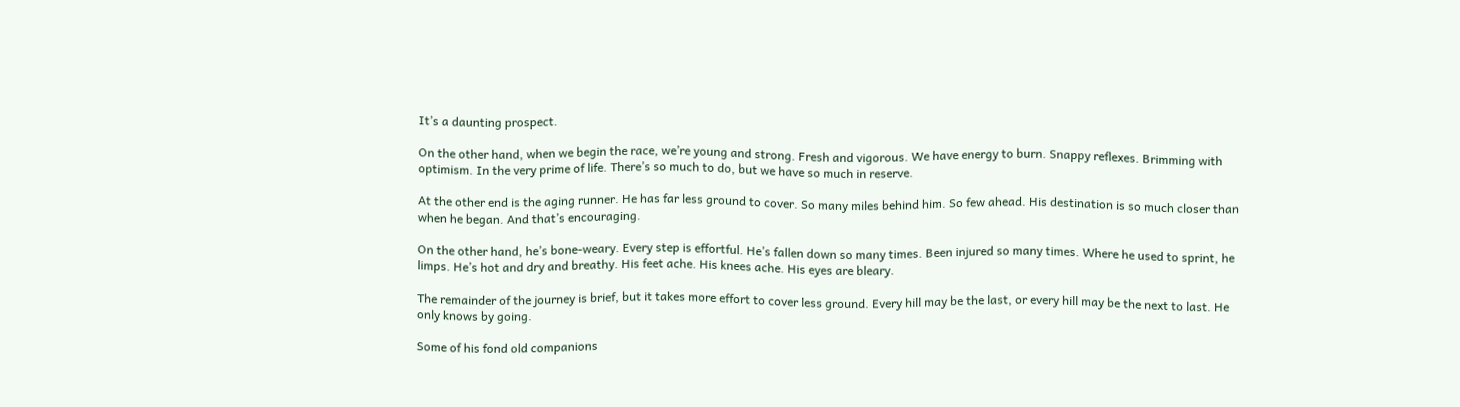It’s a daunting prospect.

On the other hand, when we begin the race, we’re young and strong. Fresh and vigorous. We have energy to burn. Snappy reflexes. Brimming with optimism. In the very prime of life. There’s so much to do, but we have so much in reserve.

At the other end is the aging runner. He has far less ground to cover. So many miles behind him. So few ahead. His destination is so much closer than when he began. And that’s encouraging.

On the other hand, he’s bone-weary. Every step is effortful. He’s fallen down so many times. Been injured so many times. Where he used to sprint, he limps. He’s hot and dry and breathy. His feet ache. His knees ache. His eyes are bleary.

The remainder of the journey is brief, but it takes more effort to cover less ground. Every hill may be the last, or every hill may be the next to last. He only knows by going.

Some of his fond old companions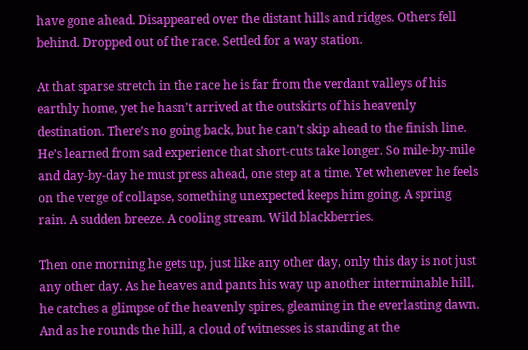have gone ahead. Disappeared over the distant hills and ridges. Others fell behind. Dropped out of the race. Settled for a way station.

At that sparse stretch in the race he is far from the verdant valleys of his earthly home, yet he hasn’t arrived at the outskirts of his heavenly destination. There’s no going back, but he can’t skip ahead to the finish line. He’s learned from sad experience that short-cuts take longer. So mile-by-mile and day-by-day he must press ahead, one step at a time. Yet whenever he feels on the verge of collapse, something unexpected keeps him going. A spring rain. A sudden breeze. A cooling stream. Wild blackberries.

Then one morning he gets up, just like any other day, only this day is not just any other day. As he heaves and pants his way up another interminable hill, he catches a glimpse of the heavenly spires, gleaming in the everlasting dawn. And as he rounds the hill, a cloud of witnesses is standing at the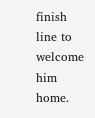finish line to welcome him home.